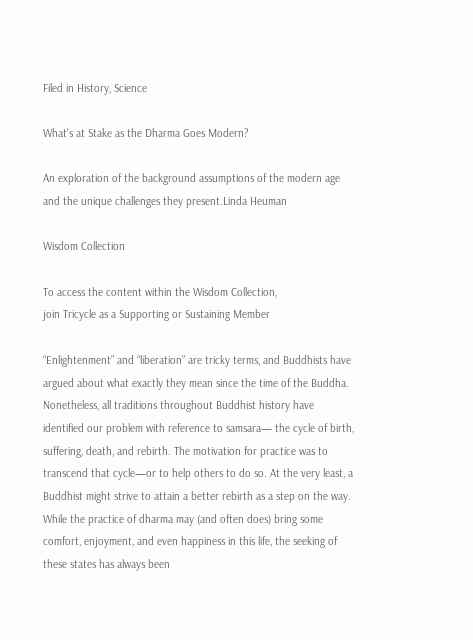Filed in History, Science

What's at Stake as the Dharma Goes Modern?

An exploration of the background assumptions of the modern age and the unique challenges they present.Linda Heuman

Wisdom Collection

To access the content within the Wisdom Collection,
join Tricycle as a Supporting or Sustaining Member

“Enlightenment” and “liberation” are tricky terms, and Buddhists have argued about what exactly they mean since the time of the Buddha. Nonetheless, all traditions throughout Buddhist history have identified our problem with reference to samsara— the cycle of birth, suffering, death, and rebirth. The motivation for practice was to transcend that cycle—or to help others to do so. At the very least, a Buddhist might strive to attain a better rebirth as a step on the way. While the practice of dharma may (and often does) bring some comfort, enjoyment, and even happiness in this life, the seeking of these states has always been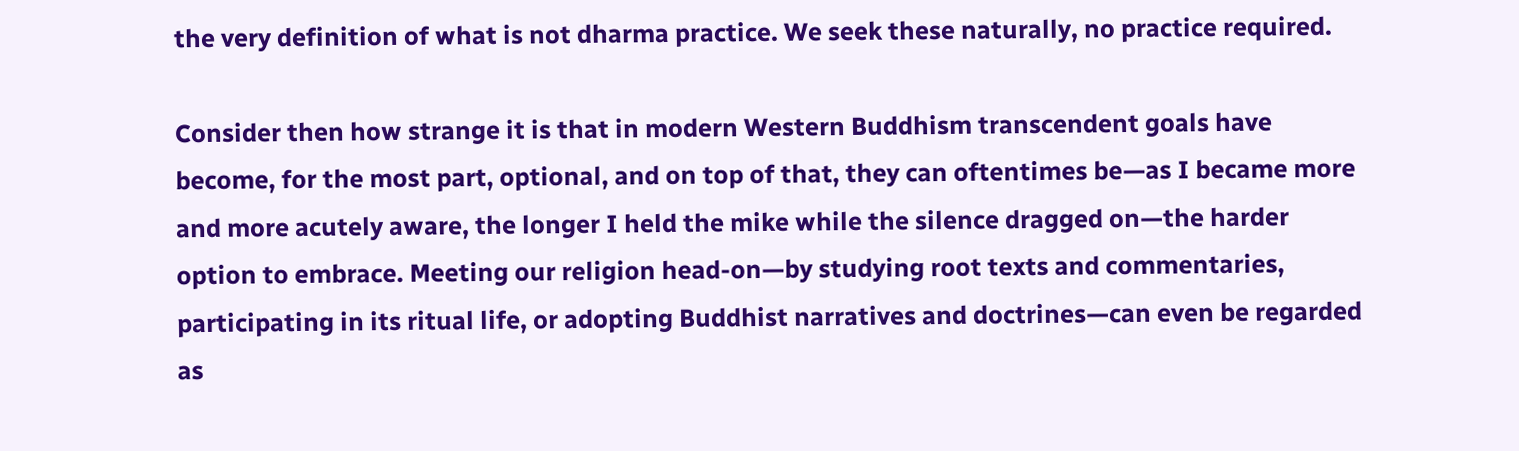the very definition of what is not dharma practice. We seek these naturally, no practice required.

Consider then how strange it is that in modern Western Buddhism transcendent goals have become, for the most part, optional, and on top of that, they can oftentimes be—as I became more and more acutely aware, the longer I held the mike while the silence dragged on—the harder option to embrace. Meeting our religion head-on—by studying root texts and commentaries, participating in its ritual life, or adopting Buddhist narratives and doctrines—can even be regarded as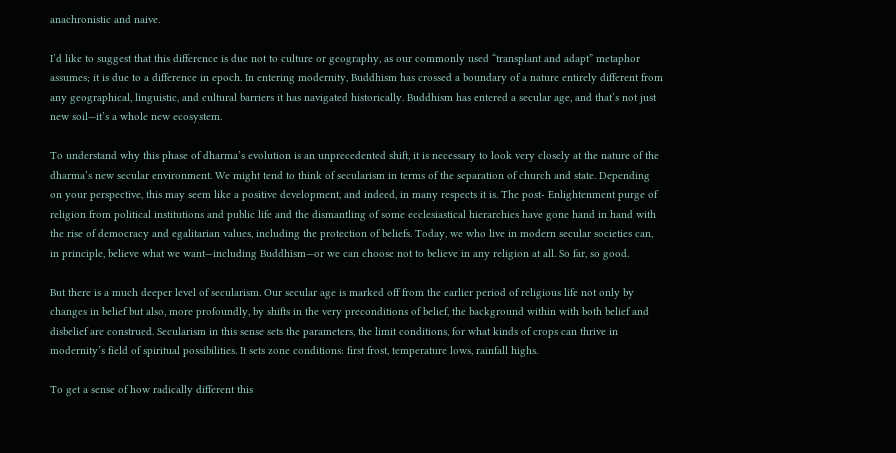anachronistic and naive.

I’d like to suggest that this difference is due not to culture or geography, as our commonly used “transplant and adapt” metaphor assumes; it is due to a difference in epoch. In entering modernity, Buddhism has crossed a boundary of a nature entirely different from any geographical, linguistic, and cultural barriers it has navigated historically. Buddhism has entered a secular age, and that’s not just new soil—it’s a whole new ecosystem.

To understand why this phase of dharma’s evolution is an unprecedented shift, it is necessary to look very closely at the nature of the dharma’s new secular environment. We might tend to think of secularism in terms of the separation of church and state. Depending on your perspective, this may seem like a positive development, and indeed, in many respects it is. The post- Enlightenment purge of religion from political institutions and public life and the dismantling of some ecclesiastical hierarchies have gone hand in hand with the rise of democracy and egalitarian values, including the protection of beliefs. Today, we who live in modern secular societies can, in principle, believe what we want—including Buddhism—or we can choose not to believe in any religion at all. So far, so good.

But there is a much deeper level of secularism. Our secular age is marked off from the earlier period of religious life not only by changes in belief but also, more profoundly, by shifts in the very preconditions of belief, the background within with both belief and disbelief are construed. Secularism in this sense sets the parameters, the limit conditions, for what kinds of crops can thrive in modernity’s field of spiritual possibilities. It sets zone conditions: first frost, temperature lows, rainfall highs.

To get a sense of how radically different this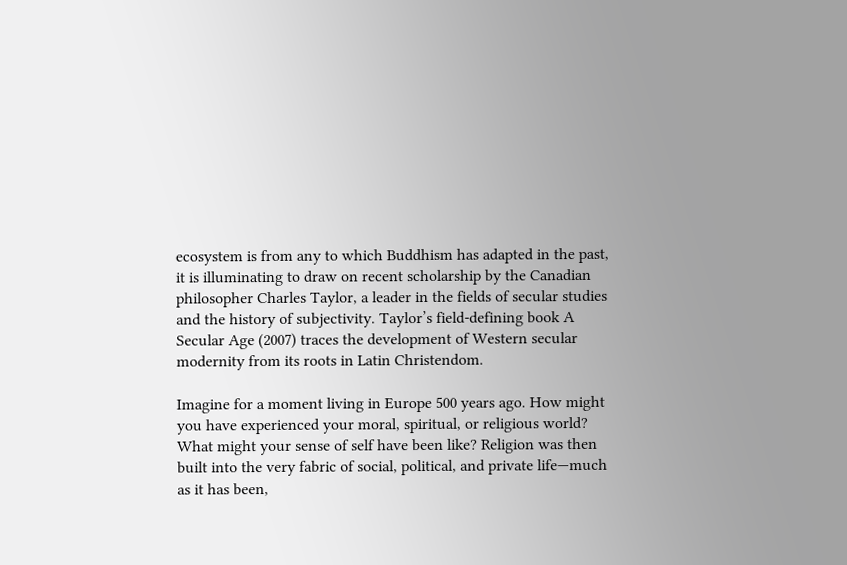ecosystem is from any to which Buddhism has adapted in the past, it is illuminating to draw on recent scholarship by the Canadian philosopher Charles Taylor, a leader in the fields of secular studies and the history of subjectivity. Taylor’s field-defining book A Secular Age (2007) traces the development of Western secular modernity from its roots in Latin Christendom.

Imagine for a moment living in Europe 500 years ago. How might you have experienced your moral, spiritual, or religious world? What might your sense of self have been like? Religion was then built into the very fabric of social, political, and private life—much as it has been,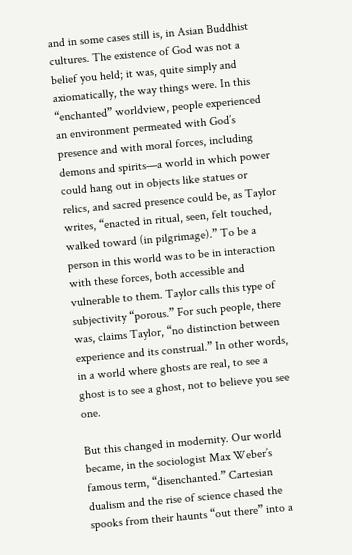and in some cases still is, in Asian Buddhist cultures. The existence of God was not a belief you held; it was, quite simply and axiomatically, the way things were. In this “enchanted” worldview, people experienced an environment permeated with God’s presence and with moral forces, including demons and spirits—a world in which power could hang out in objects like statues or relics, and sacred presence could be, as Taylor writes, “enacted in ritual, seen, felt touched, walked toward (in pilgrimage).” To be a person in this world was to be in interaction with these forces, both accessible and vulnerable to them. Taylor calls this type of subjectivity “porous.” For such people, there was, claims Taylor, “no distinction between experience and its construal.” In other words, in a world where ghosts are real, to see a ghost is to see a ghost, not to believe you see one.

But this changed in modernity. Our world became, in the sociologist Max Weber’s famous term, “disenchanted.” Cartesian dualism and the rise of science chased the spooks from their haunts “out there” into a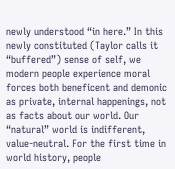newly understood “in here.” In this newly constituted (Taylor calls it “buffered”) sense of self, we modern people experience moral forces both beneficent and demonic as private, internal happenings, not as facts about our world. Our “natural” world is indifferent, value-neutral. For the first time in world history, people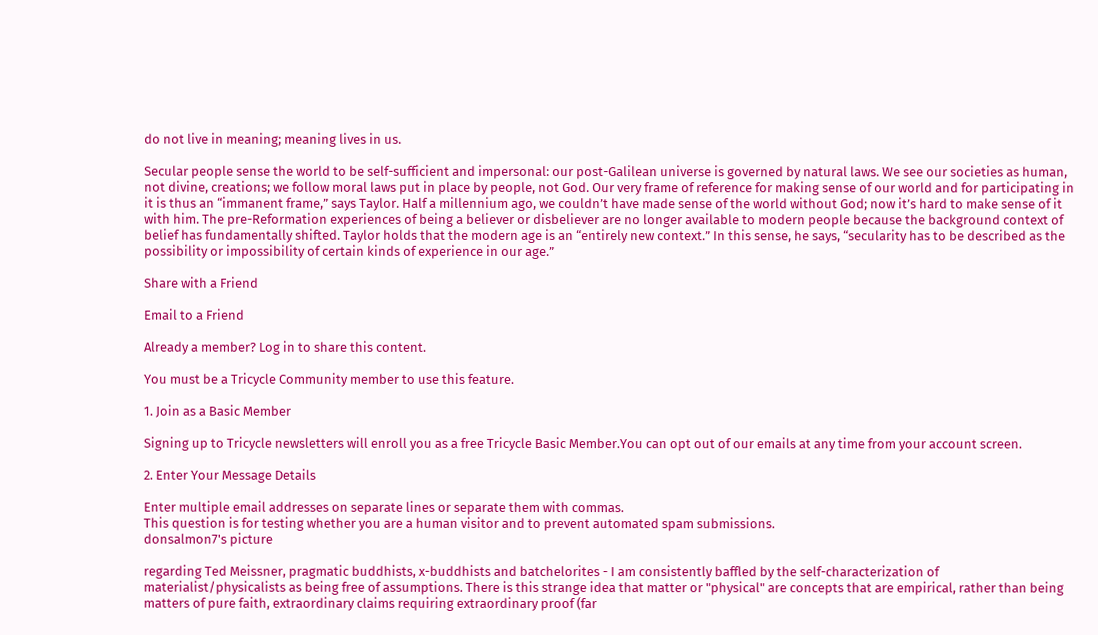do not live in meaning; meaning lives in us.

Secular people sense the world to be self-sufficient and impersonal: our post-Galilean universe is governed by natural laws. We see our societies as human, not divine, creations; we follow moral laws put in place by people, not God. Our very frame of reference for making sense of our world and for participating in it is thus an “immanent frame,” says Taylor. Half a millennium ago, we couldn’t have made sense of the world without God; now it’s hard to make sense of it with him. The pre-Reformation experiences of being a believer or disbeliever are no longer available to modern people because the background context of belief has fundamentally shifted. Taylor holds that the modern age is an “entirely new context.” In this sense, he says, “secularity has to be described as the possibility or impossibility of certain kinds of experience in our age.”

Share with a Friend

Email to a Friend

Already a member? Log in to share this content.

You must be a Tricycle Community member to use this feature.

1. Join as a Basic Member

Signing up to Tricycle newsletters will enroll you as a free Tricycle Basic Member.You can opt out of our emails at any time from your account screen.

2. Enter Your Message Details

Enter multiple email addresses on separate lines or separate them with commas.
This question is for testing whether you are a human visitor and to prevent automated spam submissions.
donsalmon7's picture

regarding Ted Meissner, pragmatic buddhists, x-buddhists and batchelorites - I am consistently baffled by the self-characterization of materialist/physicalists as being free of assumptions. There is this strange idea that matter or "physical" are concepts that are empirical, rather than being matters of pure faith, extraordinary claims requiring extraordinary proof (far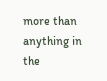more than anything in the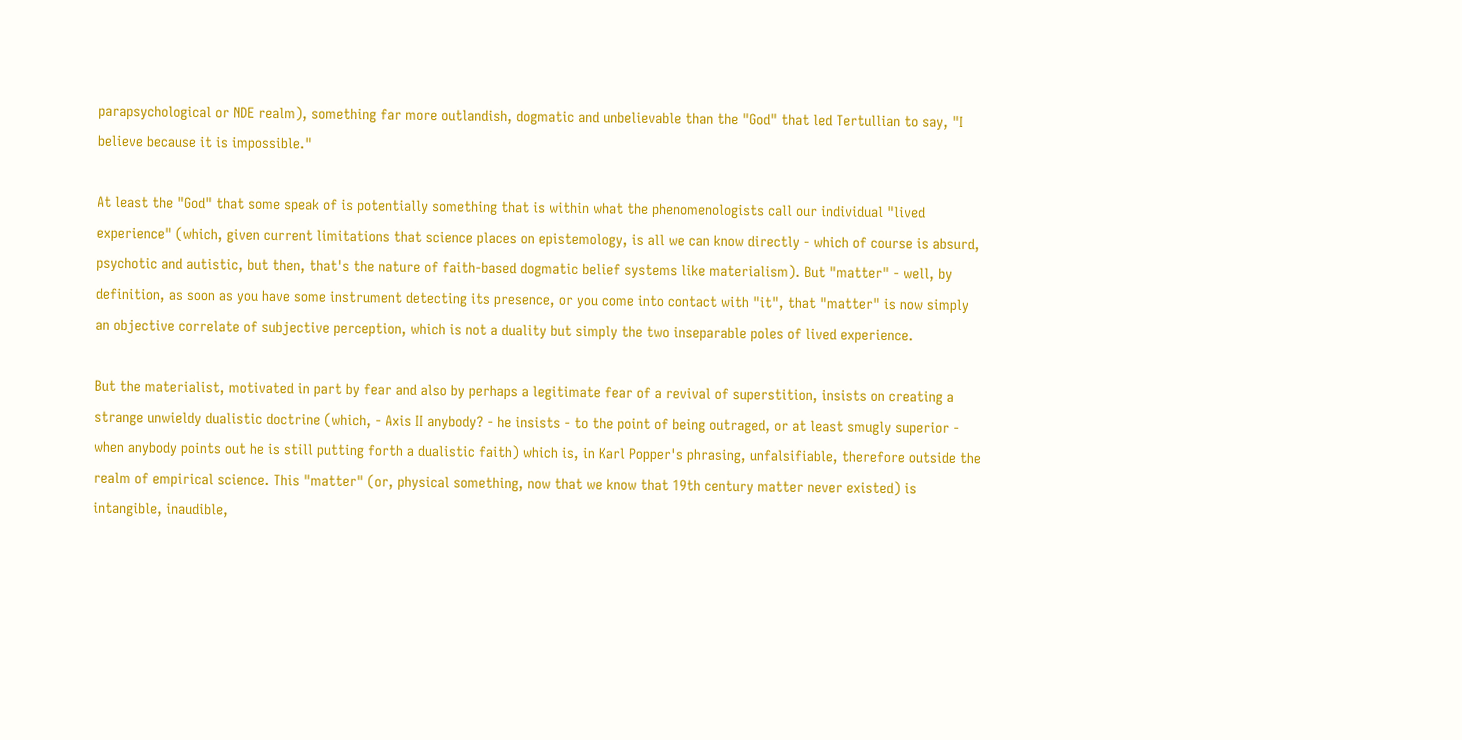parapsychological or NDE realm), something far more outlandish, dogmatic and unbelievable than the "God" that led Tertullian to say, "I believe because it is impossible."

At least the "God" that some speak of is potentially something that is within what the phenomenologists call our individual "lived experience" (which, given current limitations that science places on epistemology, is all we can know directly - which of course is absurd, psychotic and autistic, but then, that's the nature of faith-based dogmatic belief systems like materialism). But "matter" - well, by definition, as soon as you have some instrument detecting its presence, or you come into contact with "it", that "matter" is now simply an objective correlate of subjective perception, which is not a duality but simply the two inseparable poles of lived experience.

But the materialist, motivated in part by fear and also by perhaps a legitimate fear of a revival of superstition, insists on creating a strange unwieldy dualistic doctrine (which, - Axis II anybody? - he insists - to the point of being outraged, or at least smugly superior - when anybody points out he is still putting forth a dualistic faith) which is, in Karl Popper's phrasing, unfalsifiable, therefore outside the realm of empirical science. This "matter" (or, physical something, now that we know that 19th century matter never existed) is intangible, inaudible,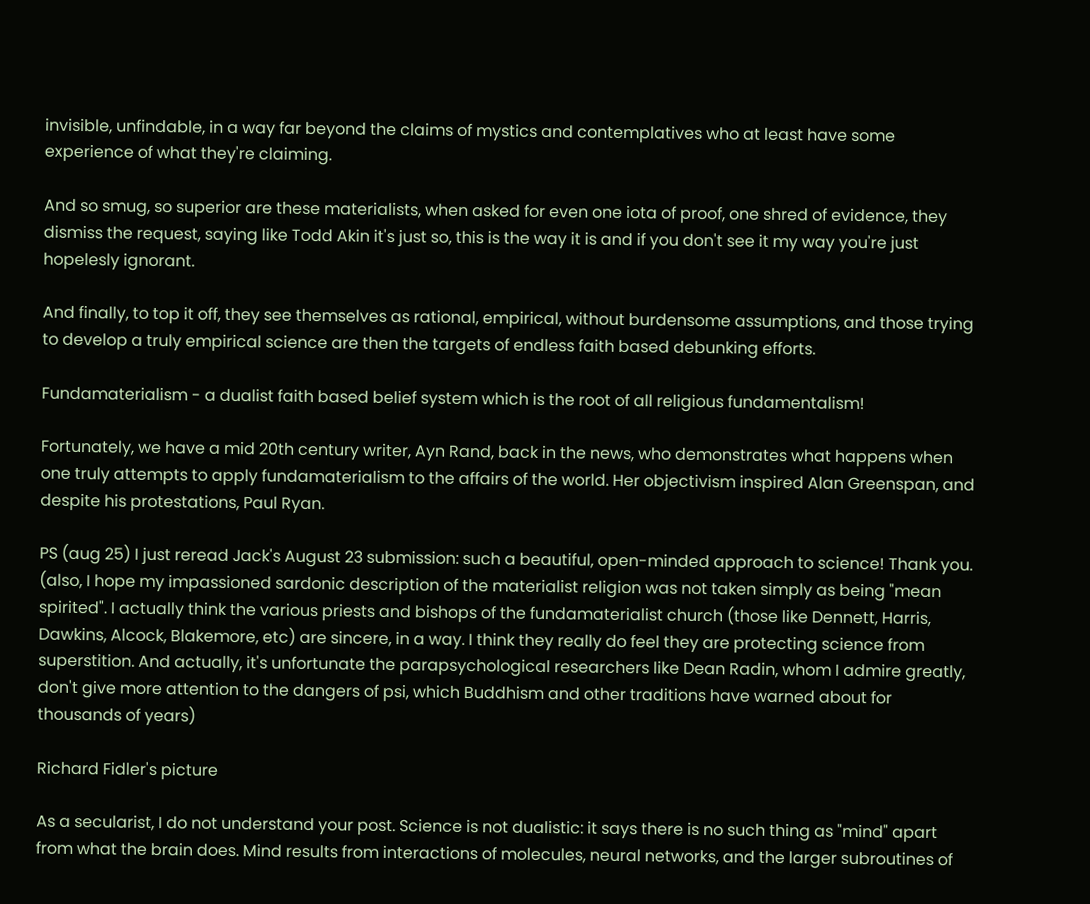invisible, unfindable, in a way far beyond the claims of mystics and contemplatives who at least have some experience of what they're claiming.

And so smug, so superior are these materialists, when asked for even one iota of proof, one shred of evidence, they dismiss the request, saying like Todd Akin it's just so, this is the way it is and if you don't see it my way you're just hopelesly ignorant.

And finally, to top it off, they see themselves as rational, empirical, without burdensome assumptions, and those trying to develop a truly empirical science are then the targets of endless faith based debunking efforts.

Fundamaterialism - a dualist faith based belief system which is the root of all religious fundamentalism!

Fortunately, we have a mid 20th century writer, Ayn Rand, back in the news, who demonstrates what happens when one truly attempts to apply fundamaterialism to the affairs of the world. Her objectivism inspired Alan Greenspan, and despite his protestations, Paul Ryan.

PS (aug 25) I just reread Jack's August 23 submission: such a beautiful, open-minded approach to science! Thank you. (also, I hope my impassioned sardonic description of the materialist religion was not taken simply as being "mean spirited". I actually think the various priests and bishops of the fundamaterialist church (those like Dennett, Harris, Dawkins, Alcock, Blakemore, etc) are sincere, in a way. I think they really do feel they are protecting science from superstition. And actually, it's unfortunate the parapsychological researchers like Dean Radin, whom I admire greatly, don't give more attention to the dangers of psi, which Buddhism and other traditions have warned about for thousands of years)

Richard Fidler's picture

As a secularist, I do not understand your post. Science is not dualistic: it says there is no such thing as "mind" apart from what the brain does. Mind results from interactions of molecules, neural networks, and the larger subroutines of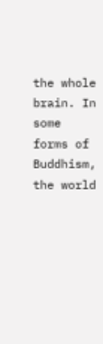the whole brain. In some forms of Buddhism, the world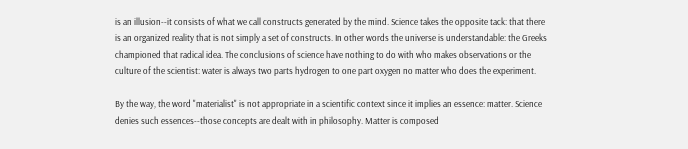is an illusion--it consists of what we call constructs generated by the mind. Science takes the opposite tack: that there is an organized reality that is not simply a set of constructs. In other words the universe is understandable: the Greeks championed that radical idea. The conclusions of science have nothing to do with who makes observations or the culture of the scientist: water is always two parts hydrogen to one part oxygen no matter who does the experiment.

By the way, the word "materialist" is not appropriate in a scientific context since it implies an essence: matter. Science denies such essences--those concepts are dealt with in philosophy. Matter is composed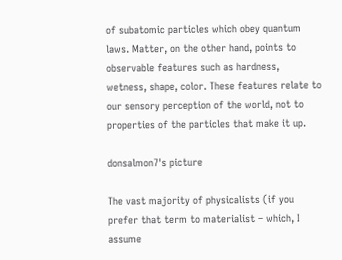of subatomic particles which obey quantum laws. Matter, on the other hand, points to observable features such as hardness, wetness, shape, color. These features relate to our sensory perception of the world, not to properties of the particles that make it up.

donsalmon7's picture

The vast majority of physicalists (if you prefer that term to materialist – which, I assume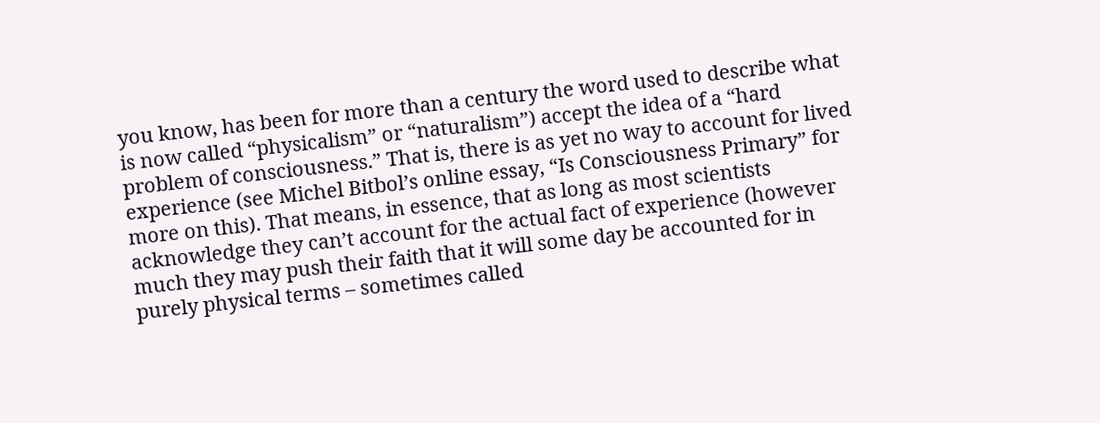you know, has been for more than a century the word used to describe what is now called “physicalism” or “naturalism”) accept the idea of a “hard problem of consciousness.” That is, there is as yet no way to account for lived experience (see Michel Bitbol’s online essay, “Is Consciousness Primary” for more on this). That means, in essence, that as long as most scientists acknowledge they can’t account for the actual fact of experience (however much they may push their faith that it will some day be accounted for in purely physical terms – sometimes called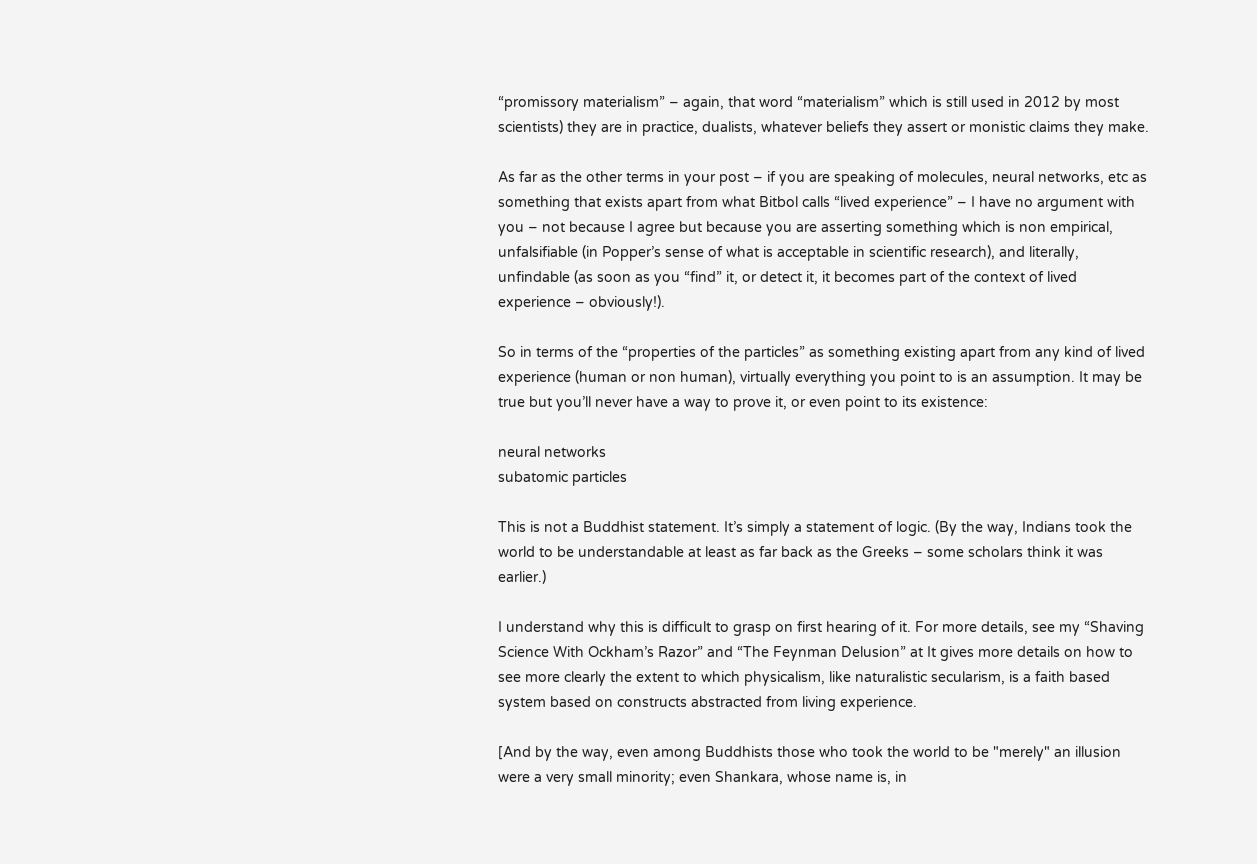“promissory materialism” – again, that word “materialism” which is still used in 2012 by most scientists) they are in practice, dualists, whatever beliefs they assert or monistic claims they make.

As far as the other terms in your post – if you are speaking of molecules, neural networks, etc as something that exists apart from what Bitbol calls “lived experience” – I have no argument with you – not because I agree but because you are asserting something which is non empirical, unfalsifiable (in Popper’s sense of what is acceptable in scientific research), and literally, unfindable (as soon as you “find” it, or detect it, it becomes part of the context of lived experience – obviously!).

So in terms of the “properties of the particles” as something existing apart from any kind of lived experience (human or non human), virtually everything you point to is an assumption. It may be true but you’ll never have a way to prove it, or even point to its existence:

neural networks
subatomic particles

This is not a Buddhist statement. It’s simply a statement of logic. (By the way, Indians took the world to be understandable at least as far back as the Greeks – some scholars think it was earlier.)

I understand why this is difficult to grasp on first hearing of it. For more details, see my “Shaving Science With Ockham’s Razor” and “The Feynman Delusion” at It gives more details on how to see more clearly the extent to which physicalism, like naturalistic secularism, is a faith based system based on constructs abstracted from living experience.

[And by the way, even among Buddhists those who took the world to be "merely" an illusion were a very small minority; even Shankara, whose name is, in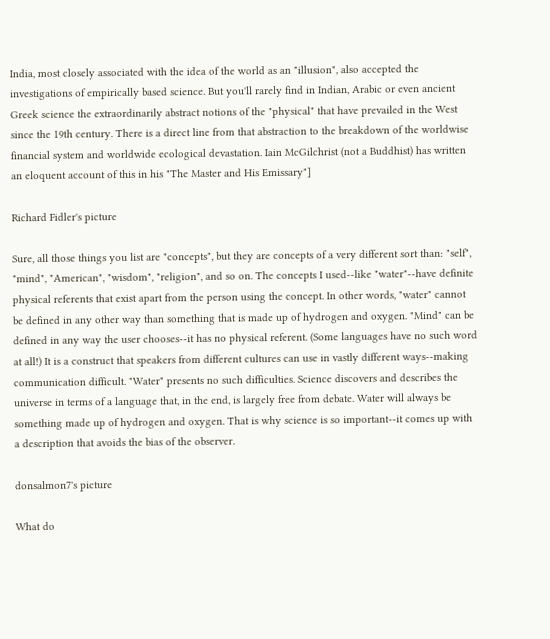India, most closely associated with the idea of the world as an "illusion", also accepted the investigations of empirically based science. But you'll rarely find in Indian, Arabic or even ancient Greek science the extraordinarily abstract notions of the "physical" that have prevailed in the West since the 19th century. There is a direct line from that abstraction to the breakdown of the worldwise financial system and worldwide ecological devastation. Iain McGilchrist (not a Buddhist) has written an eloquent account of this in his "The Master and His Emissary"]

Richard Fidler's picture

Sure, all those things you list are "concepts", but they are concepts of a very different sort than: "self", "mind", "American", "wisdom", "religion", and so on. The concepts I used--like "water"--have definite physical referents that exist apart from the person using the concept. In other words, "water" cannot be defined in any other way than something that is made up of hydrogen and oxygen. "Mind" can be defined in any way the user chooses--it has no physical referent. (Some languages have no such word at all!) It is a construct that speakers from different cultures can use in vastly different ways--making communication difficult. "Water" presents no such difficulties. Science discovers and describes the universe in terms of a language that, in the end, is largely free from debate. Water will always be something made up of hydrogen and oxygen. That is why science is so important--it comes up with a description that avoids the bias of the observer.

donsalmon7's picture

What do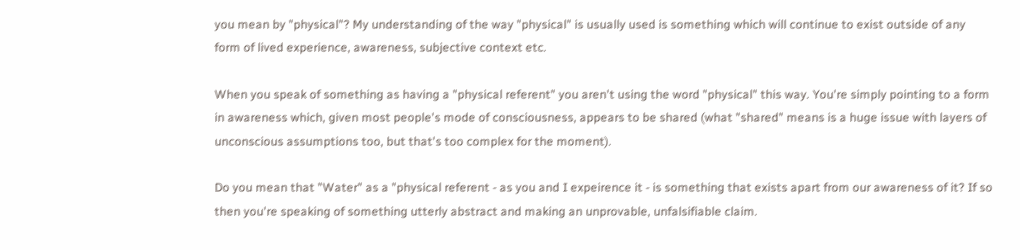you mean by "physical"? My understanding of the way "physical" is usually used is something which will continue to exist outside of any form of lived experience, awareness, subjective context etc.

When you speak of something as having a "physical referent" you aren't using the word "physical" this way. You're simply pointing to a form in awareness which, given most people's mode of consciousness, appears to be shared (what "shared" means is a huge issue with layers of unconscious assumptions too, but that's too complex for the moment).

Do you mean that "Water" as a "physical referent - as you and I expeirence it - is something that exists apart from our awareness of it? If so then you're speaking of something utterly abstract and making an unprovable, unfalsifiable claim.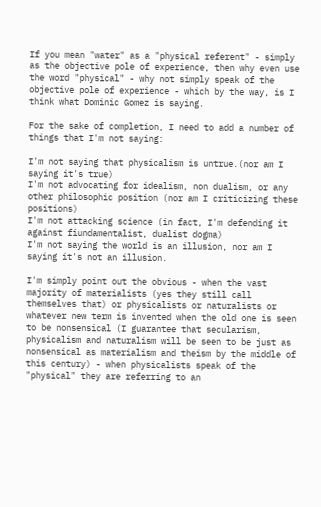If you mean "water" as a "physical referent" - simply as the objective pole of experience, then why even use the word "physical" - why not simply speak of the objective pole of experience - which by the way, is I think what Dominic Gomez is saying.

For the sake of completion, I need to add a number of things that I'm not saying:

I'm not saying that physicalism is untrue.(nor am I saying it's true)
I'm not advocating for idealism, non dualism, or any other philosophic position (nor am I criticizing these positions)
I'm not attacking science (in fact, I'm defending it against fiundamentalist, dualist dogma)
I'm not saying the world is an illusion, nor am I saying it's not an illusion.

I'm simply point out the obvious - when the vast majority of materialists (yes they still call themselves that) or physicalists or naturalists or whatever new term is invented when the old one is seen to be nonsensical (I guarantee that secularism, physicalism and naturalism will be seen to be just as nonsensical as materialism and theism by the middle of this century) - when physicalists speak of the "physical" they are referring to an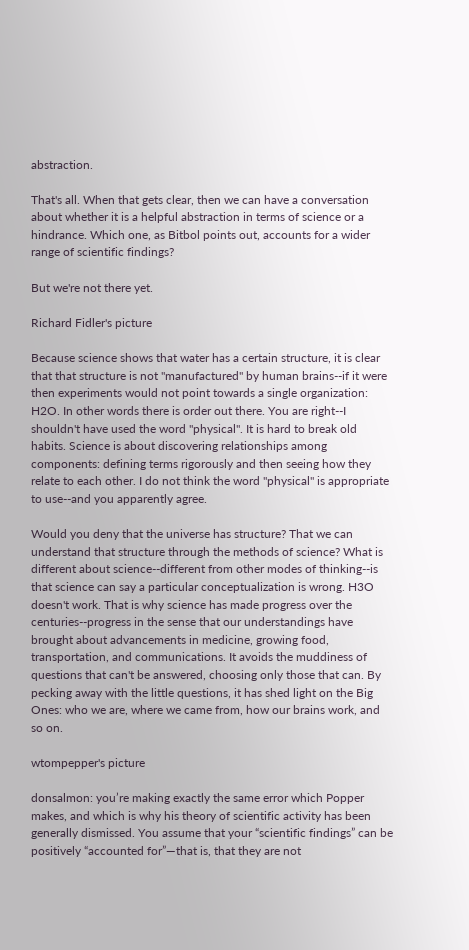abstraction.

That's all. When that gets clear, then we can have a conversation about whether it is a helpful abstraction in terms of science or a hindrance. Which one, as Bitbol points out, accounts for a wider range of scientific findings?

But we're not there yet.

Richard Fidler's picture

Because science shows that water has a certain structure, it is clear that that structure is not "manufactured" by human brains--if it were then experiments would not point towards a single organization: H2O. In other words there is order out there. You are right--I shouldn't have used the word "physical". It is hard to break old habits. Science is about discovering relationships among components: defining terms rigorously and then seeing how they relate to each other. I do not think the word "physical" is appropriate to use--and you apparently agree.

Would you deny that the universe has structure? That we can understand that structure through the methods of science? What is different about science--different from other modes of thinking--is that science can say a particular conceptualization is wrong. H3O doesn't work. That is why science has made progress over the centuries--progress in the sense that our understandings have brought about advancements in medicine, growing food, transportation, and communications. It avoids the muddiness of questions that can't be answered, choosing only those that can. By pecking away with the little questions, it has shed light on the Big Ones: who we are, where we came from, how our brains work, and so on.

wtompepper's picture

donsalmon: you’re making exactly the same error which Popper makes, and which is why his theory of scientific activity has been generally dismissed. You assume that your “scientific findings” can be positively “accounted for”—that is, that they are not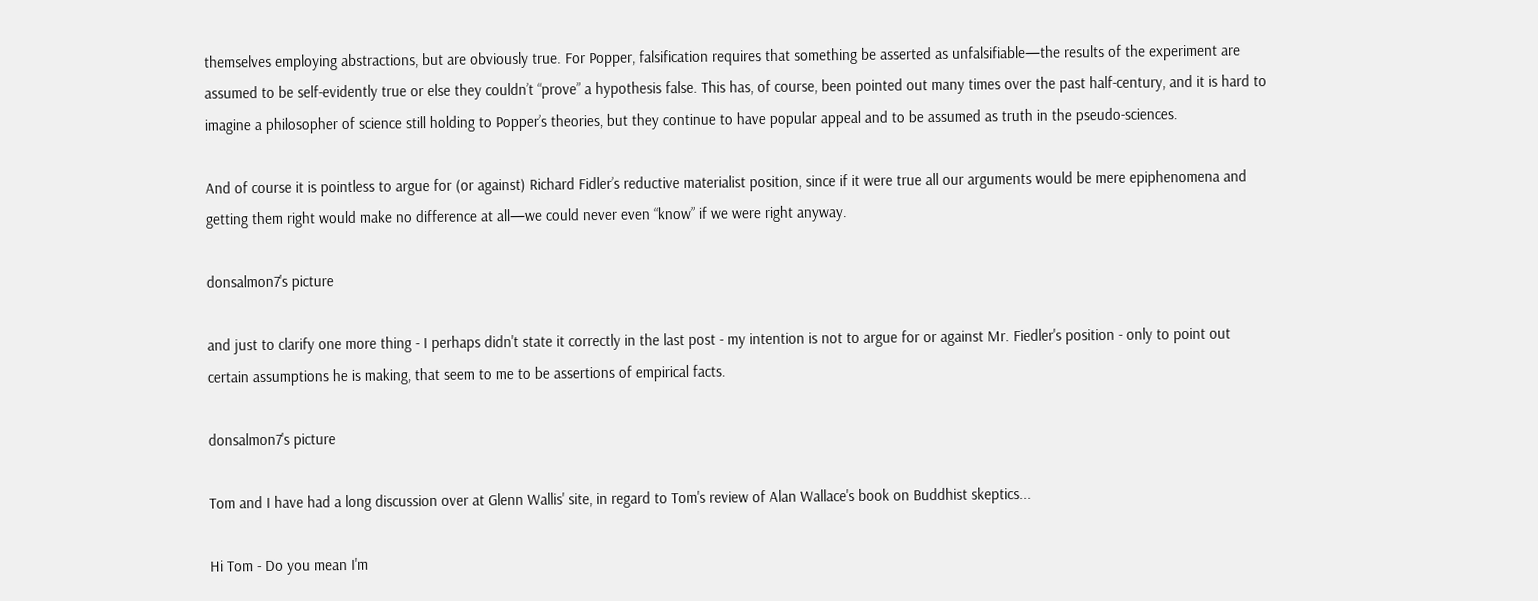themselves employing abstractions, but are obviously true. For Popper, falsification requires that something be asserted as unfalsifiable—the results of the experiment are assumed to be self-evidently true or else they couldn’t “prove” a hypothesis false. This has, of course, been pointed out many times over the past half-century, and it is hard to imagine a philosopher of science still holding to Popper’s theories, but they continue to have popular appeal and to be assumed as truth in the pseudo-sciences.

And of course it is pointless to argue for (or against) Richard Fidler’s reductive materialist position, since if it were true all our arguments would be mere epiphenomena and getting them right would make no difference at all—we could never even “know” if we were right anyway.

donsalmon7's picture

and just to clarify one more thing - I perhaps didn't state it correctly in the last post - my intention is not to argue for or against Mr. Fiedler's position - only to point out certain assumptions he is making, that seem to me to be assertions of empirical facts.

donsalmon7's picture

Tom and I have had a long discussion over at Glenn Wallis' site, in regard to Tom's review of Alan Wallace's book on Buddhist skeptics...

Hi Tom - Do you mean I'm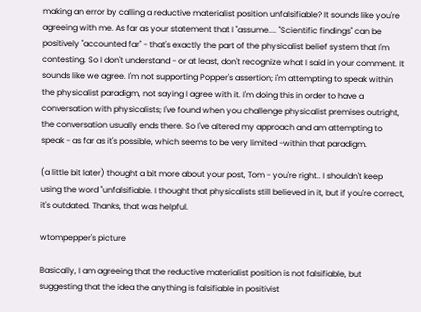making an error by calling a reductive materialist position unfalsifiable? It sounds like you're agreeing with me. As far as your statement that I "assume.... "Scientific findings" can be positively "accounted far" - that's exactly the part of the physicalist belief system that I'm contesting. So I don't understand - or at least, don't recognize what I said in your comment. It sounds like we agree. I'm not supporting Popper's assertion; i'm attempting to speak within the physicalist paradigm, not saying I agree with it. I'm doing this in order to have a conversation with physicalists; I've found when you challenge physicalist premises outright, the conversation usually ends there. So I've altered my approach and am attempting to speak - as far as it's possible, which seems to be very limited -within that paradigm.

(a little bit later) thought a bit more about your post, Tom - you're right.. I shouldn't keep using the word "unfalsifiable. I thought that physicalists still believed in it, but if you're correct, it's outdated. Thanks, that was helpful.

wtompepper's picture

Basically, I am agreeing that the reductive materialist position is not falsifiable, but suggesting that the idea the anything is falsifiable in positivist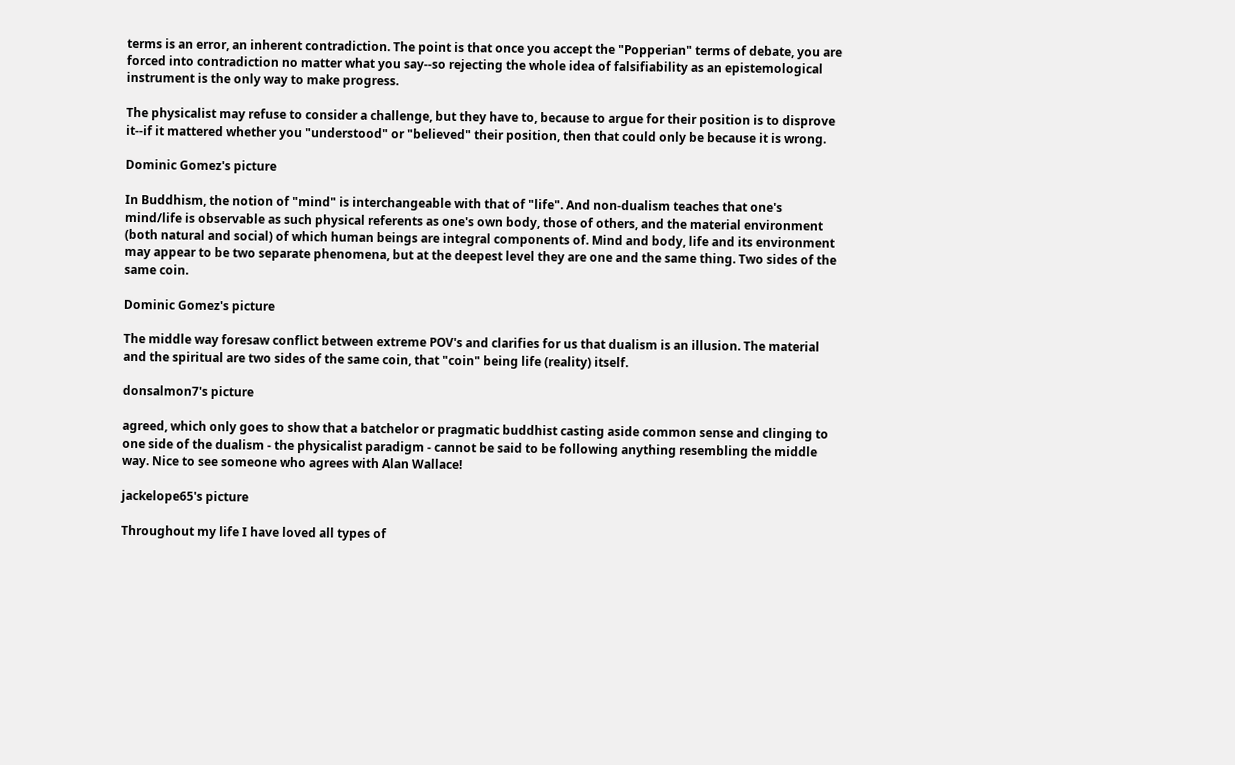terms is an error, an inherent contradiction. The point is that once you accept the "Popperian" terms of debate, you are forced into contradiction no matter what you say--so rejecting the whole idea of falsifiability as an epistemological instrument is the only way to make progress.

The physicalist may refuse to consider a challenge, but they have to, because to argue for their position is to disprove it--if it mattered whether you "understood" or "believed" their position, then that could only be because it is wrong.

Dominic Gomez's picture

In Buddhism, the notion of "mind" is interchangeable with that of "life". And non-dualism teaches that one's mind/life is observable as such physical referents as one's own body, those of others, and the material environment (both natural and social) of which human beings are integral components of. Mind and body, life and its environment may appear to be two separate phenomena, but at the deepest level they are one and the same thing. Two sides of the same coin.

Dominic Gomez's picture

The middle way foresaw conflict between extreme POV's and clarifies for us that dualism is an illusion. The material and the spiritual are two sides of the same coin, that "coin" being life (reality) itself.

donsalmon7's picture

agreed, which only goes to show that a batchelor or pragmatic buddhist casting aside common sense and clinging to one side of the dualism - the physicalist paradigm - cannot be said to be following anything resembling the middle way. Nice to see someone who agrees with Alan Wallace!

jackelope65's picture

Throughout my life I have loved all types of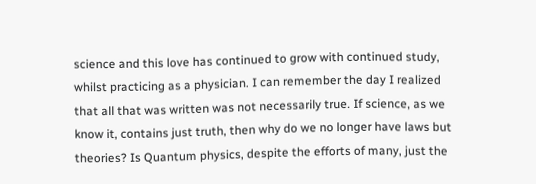science and this love has continued to grow with continued study, whilst practicing as a physician. I can remember the day I realized that all that was written was not necessarily true. If science, as we know it, contains just truth, then why do we no longer have laws but theories? Is Quantum physics, despite the efforts of many, just the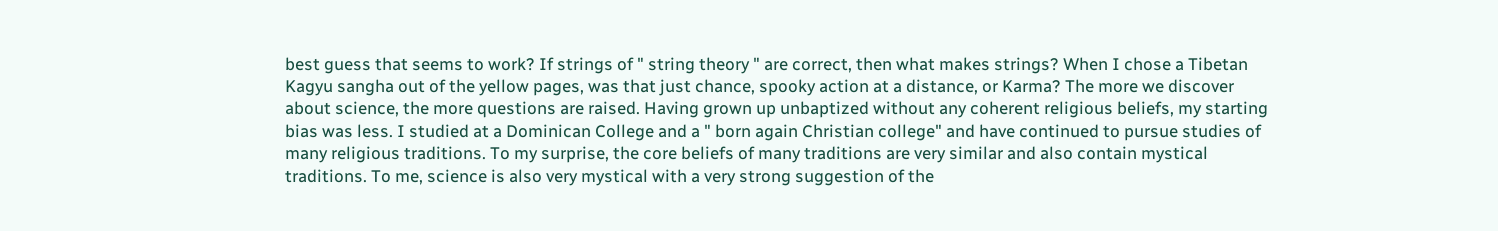best guess that seems to work? If strings of " string theory " are correct, then what makes strings? When I chose a Tibetan Kagyu sangha out of the yellow pages, was that just chance, spooky action at a distance, or Karma? The more we discover about science, the more questions are raised. Having grown up unbaptized without any coherent religious beliefs, my starting bias was less. I studied at a Dominican College and a " born again Christian college" and have continued to pursue studies of many religious traditions. To my surprise, the core beliefs of many traditions are very similar and also contain mystical traditions. To me, science is also very mystical with a very strong suggestion of the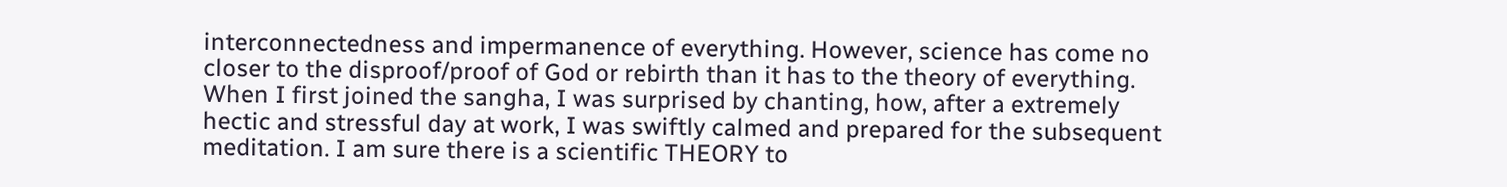interconnectedness and impermanence of everything. However, science has come no closer to the disproof/proof of God or rebirth than it has to the theory of everything. When I first joined the sangha, I was surprised by chanting, how, after a extremely hectic and stressful day at work, I was swiftly calmed and prepared for the subsequent meditation. I am sure there is a scientific THEORY to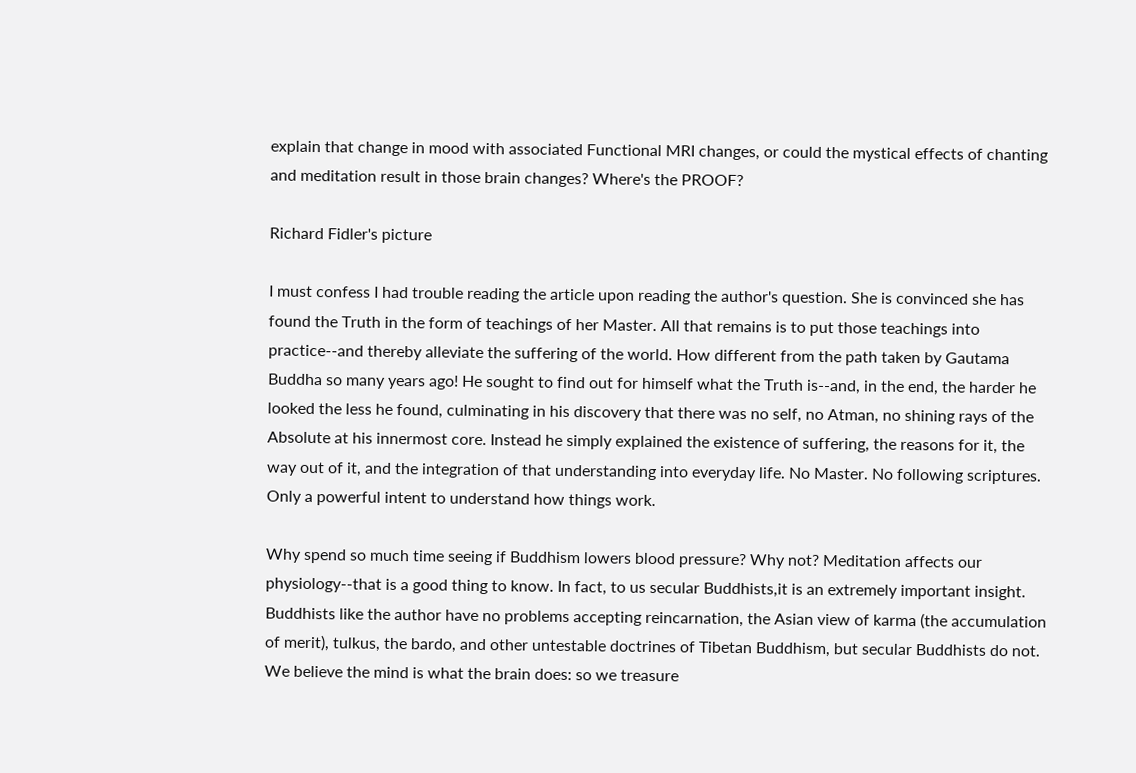explain that change in mood with associated Functional MRI changes, or could the mystical effects of chanting and meditation result in those brain changes? Where's the PROOF?

Richard Fidler's picture

I must confess I had trouble reading the article upon reading the author's question. She is convinced she has found the Truth in the form of teachings of her Master. All that remains is to put those teachings into practice--and thereby alleviate the suffering of the world. How different from the path taken by Gautama Buddha so many years ago! He sought to find out for himself what the Truth is--and, in the end, the harder he looked the less he found, culminating in his discovery that there was no self, no Atman, no shining rays of the Absolute at his innermost core. Instead he simply explained the existence of suffering, the reasons for it, the way out of it, and the integration of that understanding into everyday life. No Master. No following scriptures. Only a powerful intent to understand how things work.

Why spend so much time seeing if Buddhism lowers blood pressure? Why not? Meditation affects our physiology--that is a good thing to know. In fact, to us secular Buddhists,it is an extremely important insight. Buddhists like the author have no problems accepting reincarnation, the Asian view of karma (the accumulation of merit), tulkus, the bardo, and other untestable doctrines of Tibetan Buddhism, but secular Buddhists do not. We believe the mind is what the brain does: so we treasure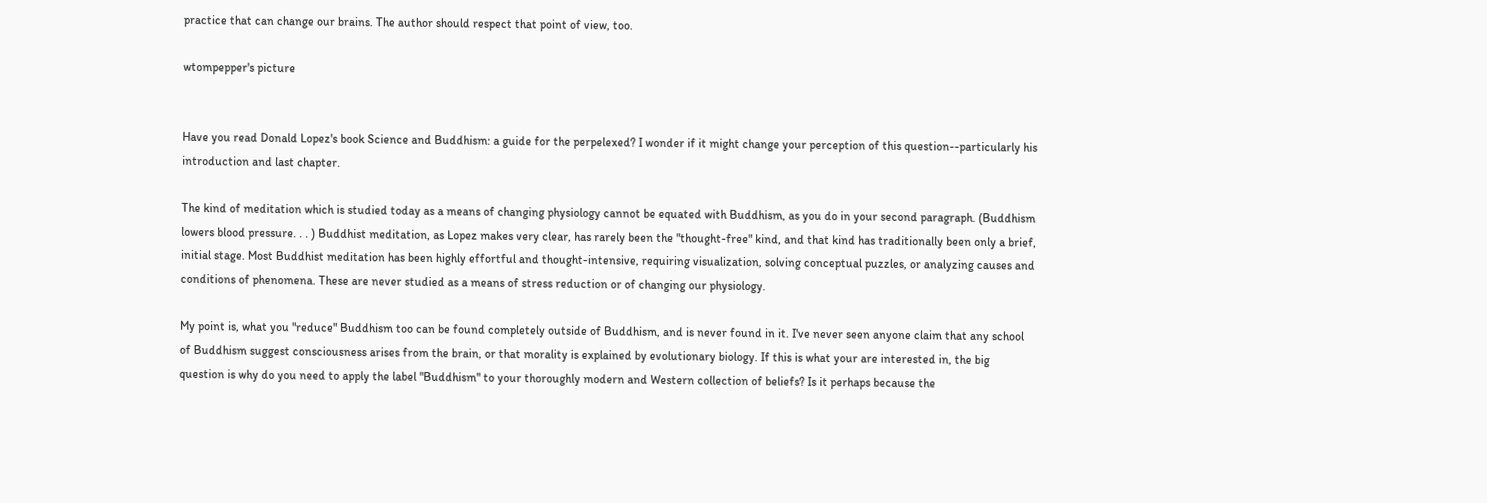practice that can change our brains. The author should respect that point of view, too.

wtompepper's picture


Have you read Donald Lopez's book Science and Buddhism: a guide for the perpelexed? I wonder if it might change your perception of this question--particularly his introduction and last chapter.

The kind of meditation which is studied today as a means of changing physiology cannot be equated with Buddhism, as you do in your second paragraph. (Buddhism lowers blood pressure. . . ) Buddhist meditation, as Lopez makes very clear, has rarely been the "thought-free" kind, and that kind has traditionally been only a brief, initial stage. Most Buddhist meditation has been highly effortful and thought-intensive, requiring visualization, solving conceptual puzzles, or analyzing causes and conditions of phenomena. These are never studied as a means of stress reduction or of changing our physiology.

My point is, what you "reduce" Buddhism too can be found completely outside of Buddhism, and is never found in it. I've never seen anyone claim that any school of Buddhism suggest consciousness arises from the brain, or that morality is explained by evolutionary biology. If this is what your are interested in, the big question is why do you need to apply the label "Buddhism" to your thoroughly modern and Western collection of beliefs? Is it perhaps because the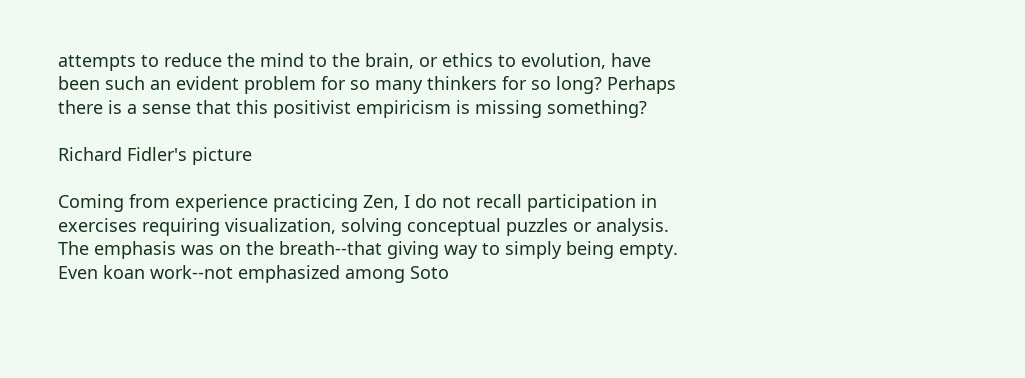attempts to reduce the mind to the brain, or ethics to evolution, have been such an evident problem for so many thinkers for so long? Perhaps there is a sense that this positivist empiricism is missing something?

Richard Fidler's picture

Coming from experience practicing Zen, I do not recall participation in exercises requiring visualization, solving conceptual puzzles or analysis. The emphasis was on the breath--that giving way to simply being empty. Even koan work--not emphasized among Soto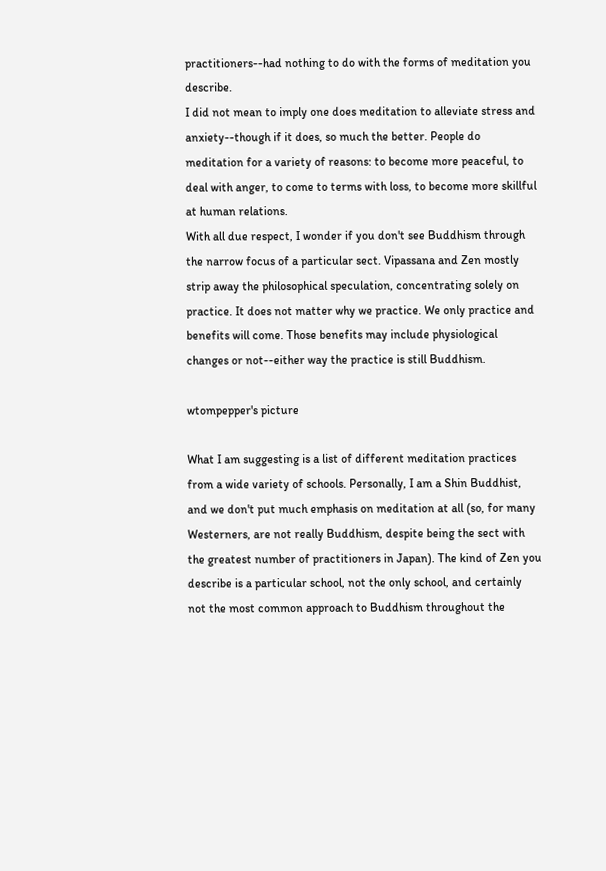practitioners--had nothing to do with the forms of meditation you describe.
I did not mean to imply one does meditation to alleviate stress and anxiety--though if it does, so much the better. People do meditation for a variety of reasons: to become more peaceful, to deal with anger, to come to terms with loss, to become more skillful at human relations.
With all due respect, I wonder if you don't see Buddhism through the narrow focus of a particular sect. Vipassana and Zen mostly strip away the philosophical speculation, concentrating solely on practice. It does not matter why we practice. We only practice and benefits will come. Those benefits may include physiological changes or not--either way the practice is still Buddhism.

wtompepper's picture

What I am suggesting is a list of different meditation practices from a wide variety of schools. Personally, I am a Shin Buddhist, and we don't put much emphasis on meditation at all (so, for many Westerners, are not really Buddhism, despite being the sect with the greatest number of practitioners in Japan). The kind of Zen you describe is a particular school, not the only school, and certainly not the most common approach to Buddhism throughout the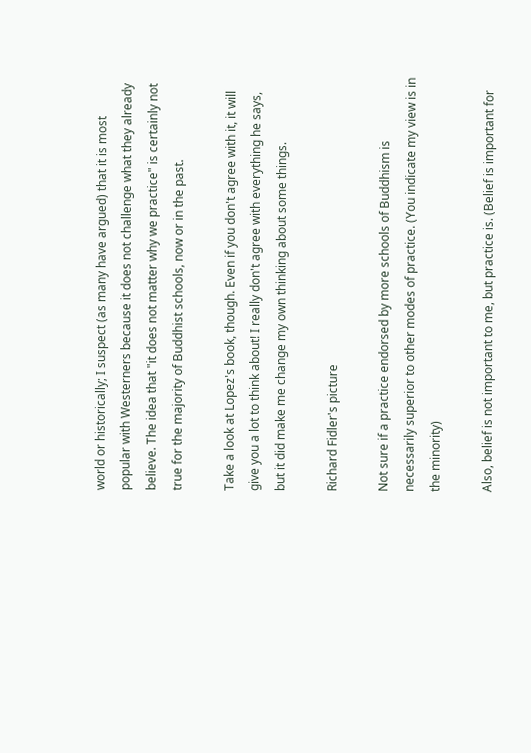world or historically; I suspect (as many have argued) that it is most popular with Westerners because it does not challenge what they already believe. The idea that "it does not matter why we practice" is certainly not true for the majority of Buddhist schools, now or in the past.

Take a look at Lopez's book, though. Even if you don't agree with it, it will give you a lot to think about! I really don't agree with everything he says, but it did make me change my own thinking about some things.

Richard Fidler's picture

Not sure if a practice endorsed by more schools of Buddhism is necessarily superior to other modes of practice. (You indicate my view is in the minority)

Also, belief is not important to me, but practice is. (Belief is important for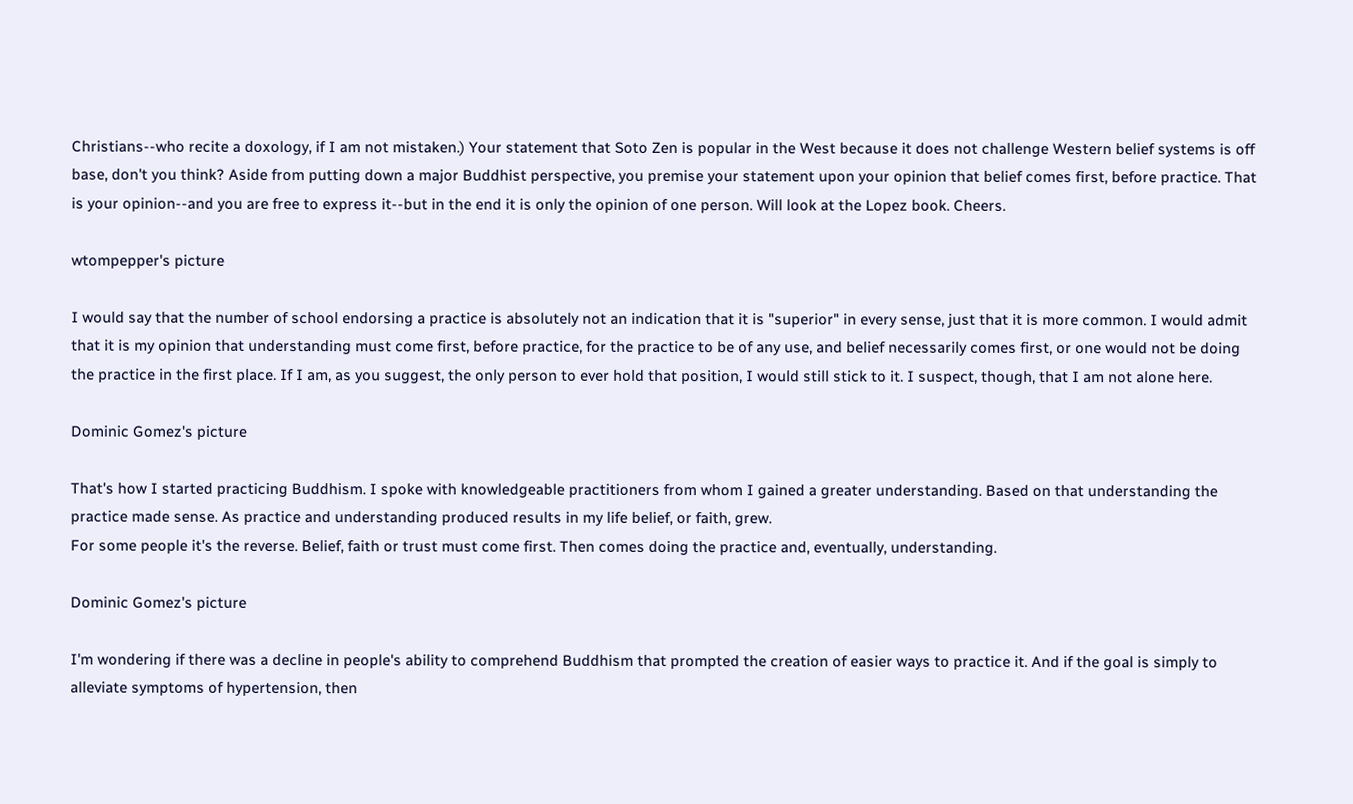Christians--who recite a doxology, if I am not mistaken.) Your statement that Soto Zen is popular in the West because it does not challenge Western belief systems is off base, don't you think? Aside from putting down a major Buddhist perspective, you premise your statement upon your opinion that belief comes first, before practice. That is your opinion--and you are free to express it--but in the end it is only the opinion of one person. Will look at the Lopez book. Cheers.

wtompepper's picture

I would say that the number of school endorsing a practice is absolutely not an indication that it is "superior" in every sense, just that it is more common. I would admit that it is my opinion that understanding must come first, before practice, for the practice to be of any use, and belief necessarily comes first, or one would not be doing the practice in the first place. If I am, as you suggest, the only person to ever hold that position, I would still stick to it. I suspect, though, that I am not alone here.

Dominic Gomez's picture

That's how I started practicing Buddhism. I spoke with knowledgeable practitioners from whom I gained a greater understanding. Based on that understanding the practice made sense. As practice and understanding produced results in my life belief, or faith, grew.
For some people it's the reverse. Belief, faith or trust must come first. Then comes doing the practice and, eventually, understanding.

Dominic Gomez's picture

I'm wondering if there was a decline in people's ability to comprehend Buddhism that prompted the creation of easier ways to practice it. And if the goal is simply to alleviate symptoms of hypertension, then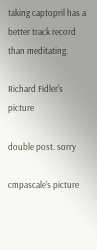taking captopril has a better track record than meditating.

Richard Fidler's picture

double post. sorry

cmpascale's picture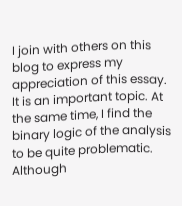I join with others on this blog to express my appreciation of this essay. It is an important topic. At the same time, I find the binary logic of the analysis to be quite problematic. Although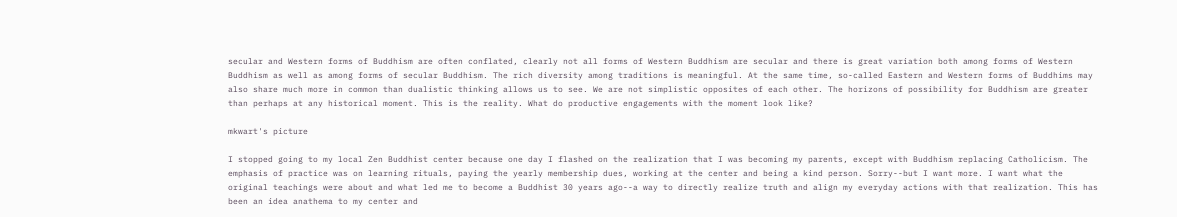secular and Western forms of Buddhism are often conflated, clearly not all forms of Western Buddhism are secular and there is great variation both among forms of Western Buddhism as well as among forms of secular Buddhism. The rich diversity among traditions is meaningful. At the same time, so-called Eastern and Western forms of Buddhims may also share much more in common than dualistic thinking allows us to see. We are not simplistic opposites of each other. The horizons of possibility for Buddhism are greater than perhaps at any historical moment. This is the reality. What do productive engagements with the moment look like?

mkwart's picture

I stopped going to my local Zen Buddhist center because one day I flashed on the realization that I was becoming my parents, except with Buddhism replacing Catholicism. The emphasis of practice was on learning rituals, paying the yearly membership dues, working at the center and being a kind person. Sorry--but I want more. I want what the original teachings were about and what led me to become a Buddhist 30 years ago--a way to directly realize truth and align my everyday actions with that realization. This has been an idea anathema to my center and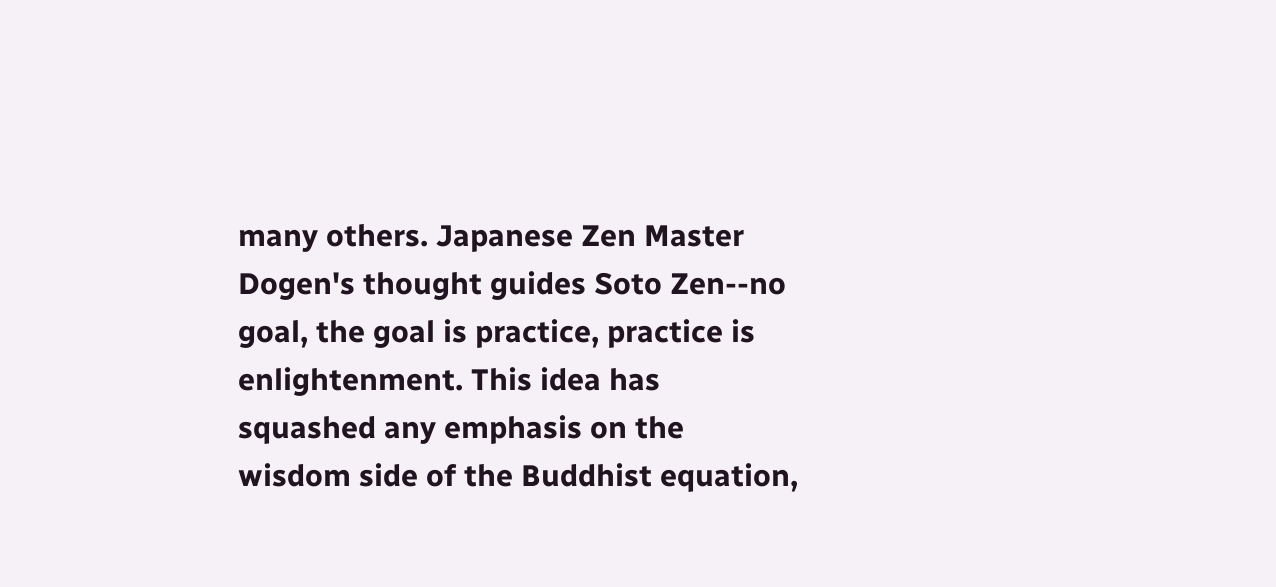many others. Japanese Zen Master Dogen's thought guides Soto Zen--no goal, the goal is practice, practice is enlightenment. This idea has squashed any emphasis on the wisdom side of the Buddhist equation,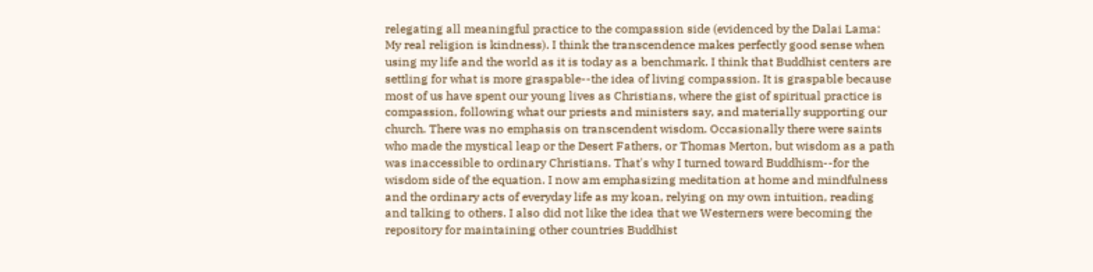relegating all meaningful practice to the compassion side (evidenced by the Dalai Lama: My real religion is kindness). I think the transcendence makes perfectly good sense when using my life and the world as it is today as a benchmark. I think that Buddhist centers are settling for what is more graspable--the idea of living compassion. It is graspable because most of us have spent our young lives as Christians, where the gist of spiritual practice is compassion, following what our priests and ministers say, and materially supporting our church. There was no emphasis on transcendent wisdom. Occasionally there were saints who made the mystical leap or the Desert Fathers, or Thomas Merton, but wisdom as a path was inaccessible to ordinary Christians. That's why I turned toward Buddhism--for the wisdom side of the equation. I now am emphasizing meditation at home and mindfulness and the ordinary acts of everyday life as my koan, relying on my own intuition, reading and talking to others. I also did not like the idea that we Westerners were becoming the repository for maintaining other countries Buddhist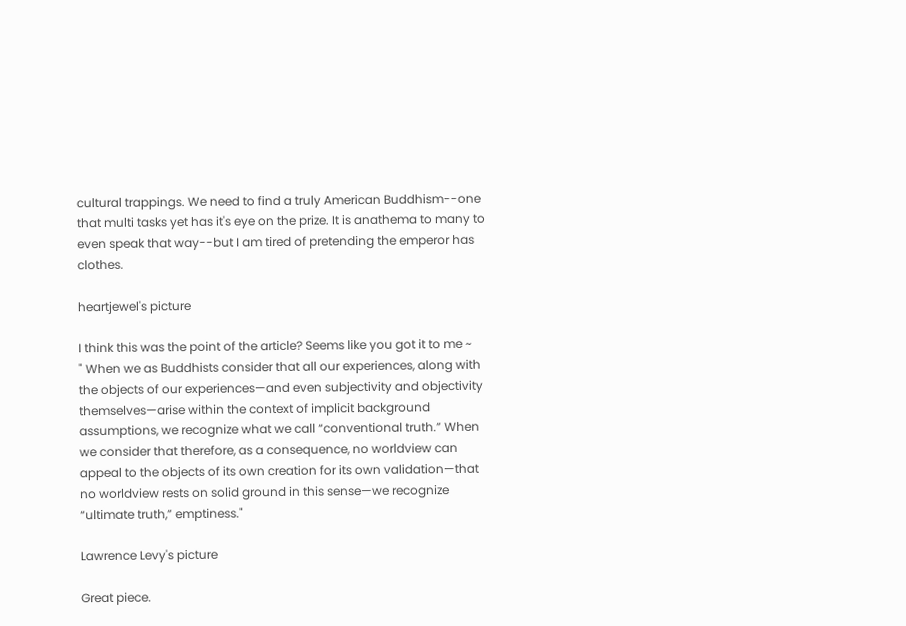cultural trappings. We need to find a truly American Buddhism--one that multi tasks yet has it's eye on the prize. It is anathema to many to even speak that way--but I am tired of pretending the emperor has clothes.

heartjewel's picture

I think this was the point of the article? Seems like you got it to me ~
" When we as Buddhists consider that all our experiences, along with the objects of our experiences—and even subjectivity and objectivity themselves—arise within the context of implicit background assumptions, we recognize what we call “conventional truth.” When we consider that therefore, as a consequence, no worldview can appeal to the objects of its own creation for its own validation—that no worldview rests on solid ground in this sense—we recognize “ultimate truth,” emptiness."

Lawrence Levy's picture

Great piece.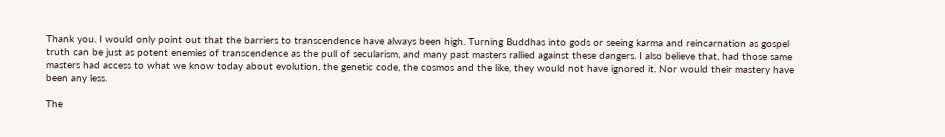Thank you. I would only point out that the barriers to transcendence have always been high. Turning Buddhas into gods or seeing karma and reincarnation as gospel truth can be just as potent enemies of transcendence as the pull of secularism, and many past masters rallied against these dangers. I also believe that, had those same masters had access to what we know today about evolution, the genetic code, the cosmos and the like, they would not have ignored it. Nor would their mastery have been any less.

The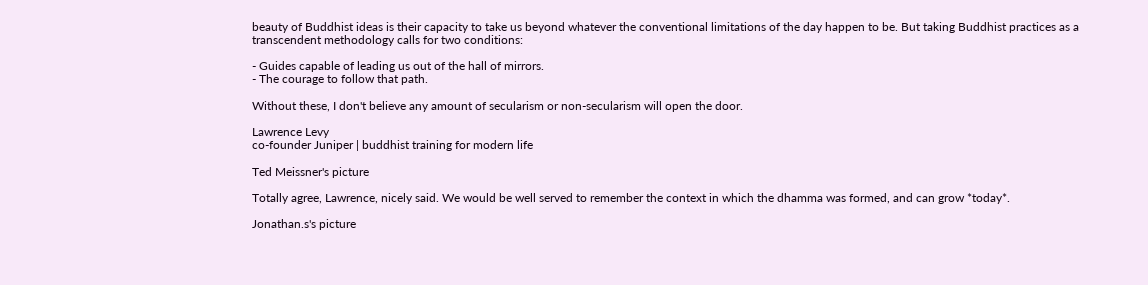beauty of Buddhist ideas is their capacity to take us beyond whatever the conventional limitations of the day happen to be. But taking Buddhist practices as a transcendent methodology calls for two conditions:

- Guides capable of leading us out of the hall of mirrors.
- The courage to follow that path.

Without these, I don't believe any amount of secularism or non-secularism will open the door.

Lawrence Levy
co-founder Juniper | buddhist training for modern life

Ted Meissner's picture

Totally agree, Lawrence, nicely said. We would be well served to remember the context in which the dhamma was formed, and can grow *today*.

Jonathan.s's picture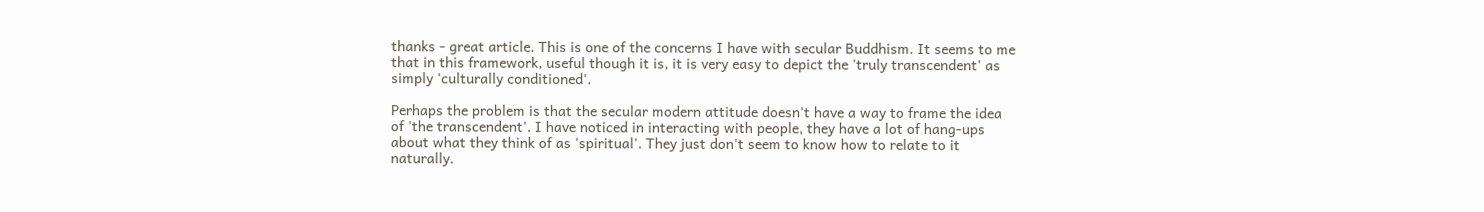thanks - great article. This is one of the concerns I have with secular Buddhism. It seems to me that in this framework, useful though it is, it is very easy to depict the 'truly transcendent' as simply 'culturally conditioned'.

Perhaps the problem is that the secular modern attitude doesn't have a way to frame the idea of 'the transcendent'. I have noticed in interacting with people, they have a lot of hang-ups about what they think of as 'spiritual'. They just don't seem to know how to relate to it naturally.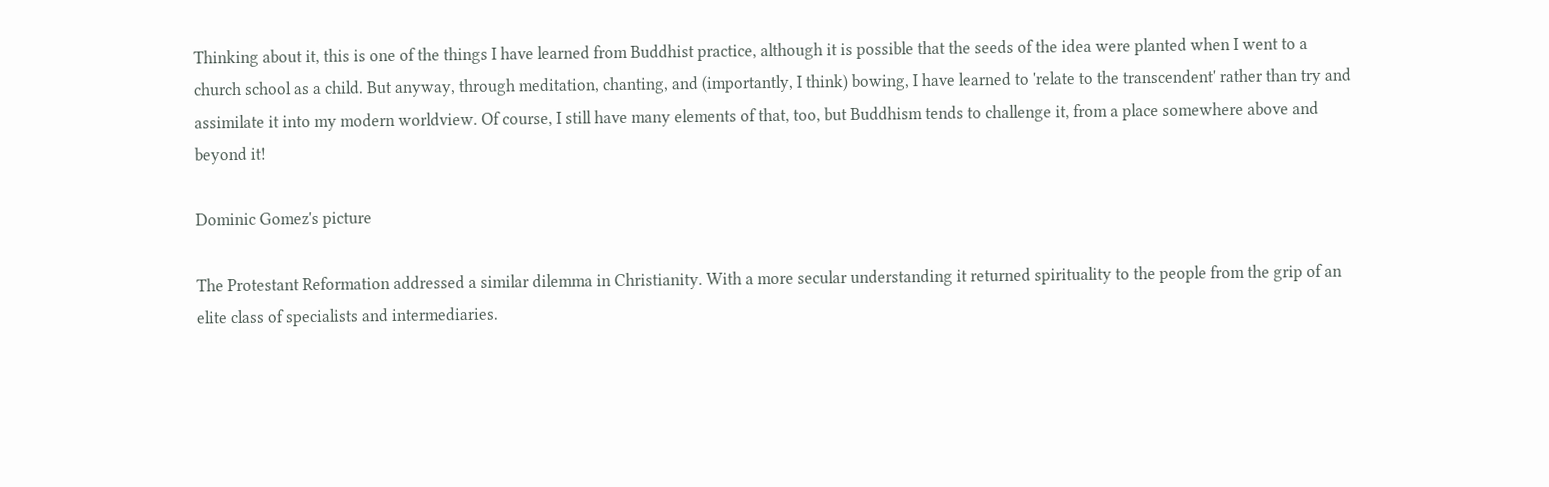Thinking about it, this is one of the things I have learned from Buddhist practice, although it is possible that the seeds of the idea were planted when I went to a church school as a child. But anyway, through meditation, chanting, and (importantly, I think) bowing, I have learned to 'relate to the transcendent' rather than try and assimilate it into my modern worldview. Of course, I still have many elements of that, too, but Buddhism tends to challenge it, from a place somewhere above and beyond it!

Dominic Gomez's picture

The Protestant Reformation addressed a similar dilemma in Christianity. With a more secular understanding it returned spirituality to the people from the grip of an elite class of specialists and intermediaries.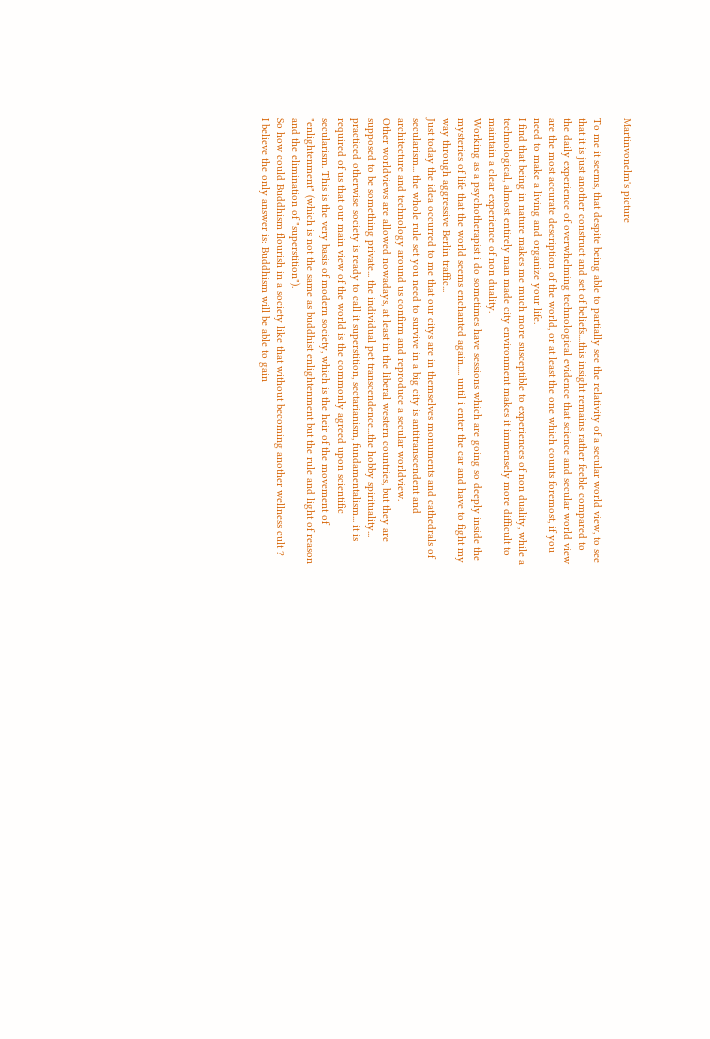Martinvonelm's picture

To me it seems, that despite being able to partially see the relativity of a secular world view, to see that it is just another construct and set of beliefs....this insight remains rather feeble compared to the daily experience of overwhelming technological evidence that science and secular world view are the most accurate description of the world, or at least the one which counts foremost, if you need to make a living and organize your life.
I find that being in nature makes me much more susceptible to experiences of non duality, while a technological, almost entirely man made city environment makes it immensely more difficult to maintain a clear experience of non duality.
Working as a psychotherapist i do sometimes have sessions which are going so deeply inside the mysteries of life that the world seems enchanted again..... until i enter the car and have to fight my way through aggressive Berlin traffic...
Just today the idea occurred to me that our citys are in themselves monuments and cathedrals of secularism... the whole rule set you need to survive in a big city is antitranscendent and architecture and technology around us confirm and reproduce a secular worldview.
Other worldviews are allowed nowadays, at least in the liberal western countries, but they are supposed to be something private... the individual pet transcendence...the hobby spirituality... practiced otherwise society is ready to call it superstition, sectarianism, fundamentalism... it is required of us that our main view of the world is the commonly agreed upon scientific secularism. This is the very basis of modern society, which is the heir of the movement of "enlightenment" (which is not the same as buddhist enlightenment but the rule and light of reason and the elimination of "superstition").
So how could Buddhism flourish in a society like that without becoming another wellness cult ?
I believe the only answer is: Buddhism will be able to gain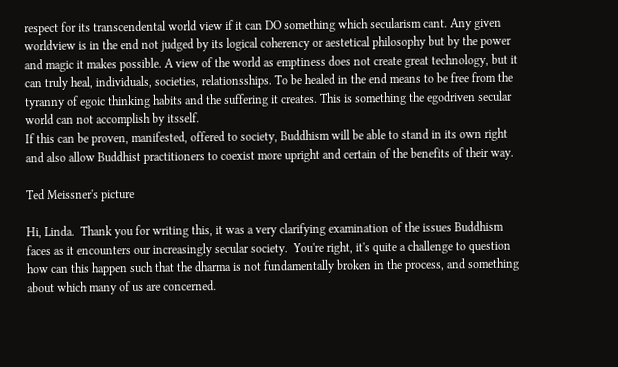respect for its transcendental world view if it can DO something which secularism cant. Any given worldview is in the end not judged by its logical coherency or aestetical philosophy but by the power and magic it makes possible. A view of the world as emptiness does not create great technology, but it can truly heal, individuals, societies, relationsships. To be healed in the end means to be free from the tyranny of egoic thinking habits and the suffering it creates. This is something the egodriven secular world can not accomplish by itsself.
If this can be proven, manifested, offered to society, Buddhism will be able to stand in its own right and also allow Buddhist practitioners to coexist more upright and certain of the benefits of their way.

Ted Meissner's picture

Hi, Linda.  Thank you for writing this, it was a very clarifying examination of the issues Buddhism faces as it encounters our increasingly secular society.  You're right, it's quite a challenge to question how can this happen such that the dharma is not fundamentally broken in the process, and something about which many of us are concerned.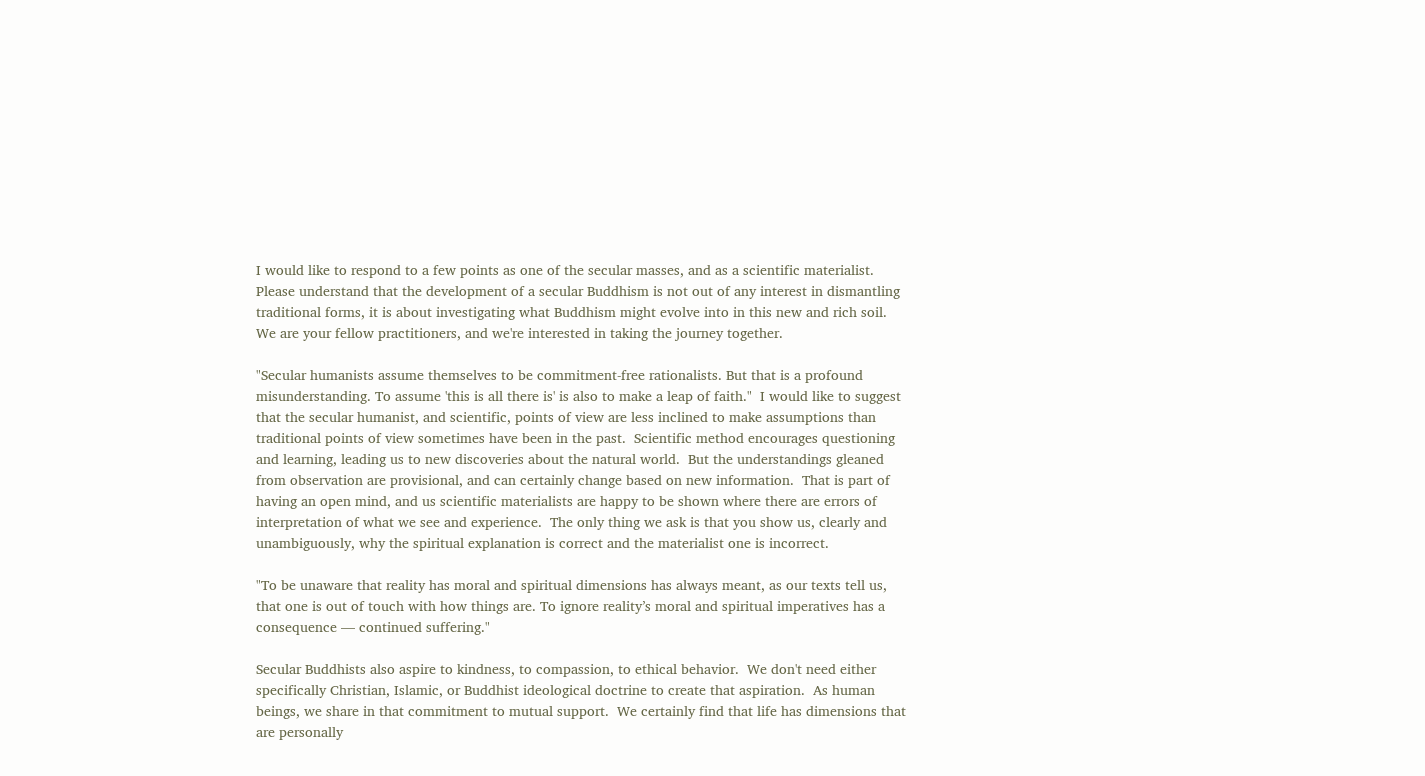I would like to respond to a few points as one of the secular masses, and as a scientific materialist.  Please understand that the development of a secular Buddhism is not out of any interest in dismantling traditional forms, it is about investigating what Buddhism might evolve into in this new and rich soil.  We are your fellow practitioners, and we're interested in taking the journey together.

"Secular humanists assume themselves to be commitment-free rationalists. But that is a profound misunderstanding. To assume 'this is all there is' is also to make a leap of faith."  I would like to suggest that the secular humanist, and scientific, points of view are less inclined to make assumptions than traditional points of view sometimes have been in the past.  Scientific method encourages questioning and learning, leading us to new discoveries about the natural world.  But the understandings gleaned from observation are provisional, and can certainly change based on new information.  That is part of having an open mind, and us scientific materialists are happy to be shown where there are errors of interpretation of what we see and experience.  The only thing we ask is that you show us, clearly and unambiguously, why the spiritual explanation is correct and the materialist one is incorrect.

"To be unaware that reality has moral and spiritual dimensions has always meant, as our texts tell us, that one is out of touch with how things are. To ignore reality’s moral and spiritual imperatives has a consequence — continued suffering."

Secular Buddhists also aspire to kindness, to compassion, to ethical behavior.  We don't need either specifically Christian, Islamic, or Buddhist ideological doctrine to create that aspiration.  As human beings, we share in that commitment to mutual support.  We certainly find that life has dimensions that are personally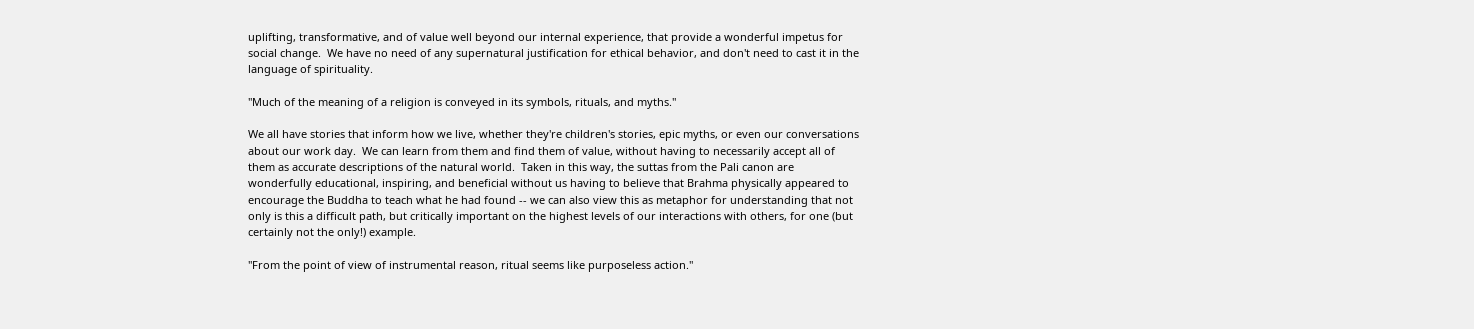uplifting, transformative, and of value well beyond our internal experience, that provide a wonderful impetus for social change.  We have no need of any supernatural justification for ethical behavior, and don't need to cast it in the language of spirituality.

"Much of the meaning of a religion is conveyed in its symbols, rituals, and myths."

We all have stories that inform how we live, whether they're children's stories, epic myths, or even our conversations about our work day.  We can learn from them and find them of value, without having to necessarily accept all of them as accurate descriptions of the natural world.  Taken in this way, the suttas from the Pali canon are wonderfully educational, inspiring, and beneficial without us having to believe that Brahma physically appeared to encourage the Buddha to teach what he had found -- we can also view this as metaphor for understanding that not only is this a difficult path, but critically important on the highest levels of our interactions with others, for one (but certainly not the only!) example.

"From the point of view of instrumental reason, ritual seems like purposeless action."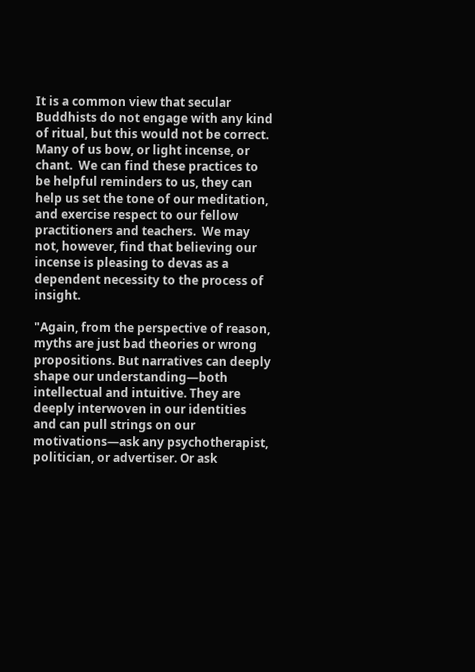It is a common view that secular Buddhists do not engage with any kind of ritual, but this would not be correct.  Many of us bow, or light incense, or chant.  We can find these practices to be helpful reminders to us, they can help us set the tone of our meditation, and exercise respect to our fellow practitioners and teachers.  We may not, however, find that believing our incense is pleasing to devas as a dependent necessity to the process of insight.

"Again, from the perspective of reason, myths are just bad theories or wrong propositions. But narratives can deeply shape our understanding—both intellectual and intuitive. They are deeply interwoven in our identities and can pull strings on our motivations—ask any psychotherapist, politician, or advertiser. Or ask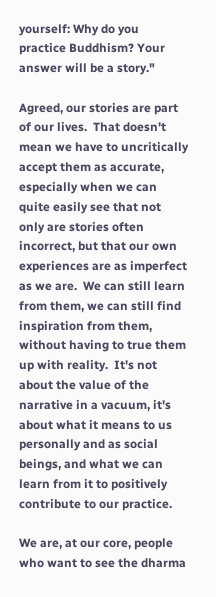yourself: Why do you practice Buddhism? Your answer will be a story."

Agreed, our stories are part of our lives.  That doesn't mean we have to uncritically accept them as accurate, especially when we can quite easily see that not only are stories often incorrect, but that our own experiences are as imperfect as we are.  We can still learn from them, we can still find inspiration from them, without having to true them up with reality.  It's not about the value of the narrative in a vacuum, it's about what it means to us personally and as social beings, and what we can learn from it to positively contribute to our practice.

We are, at our core, people who want to see the dharma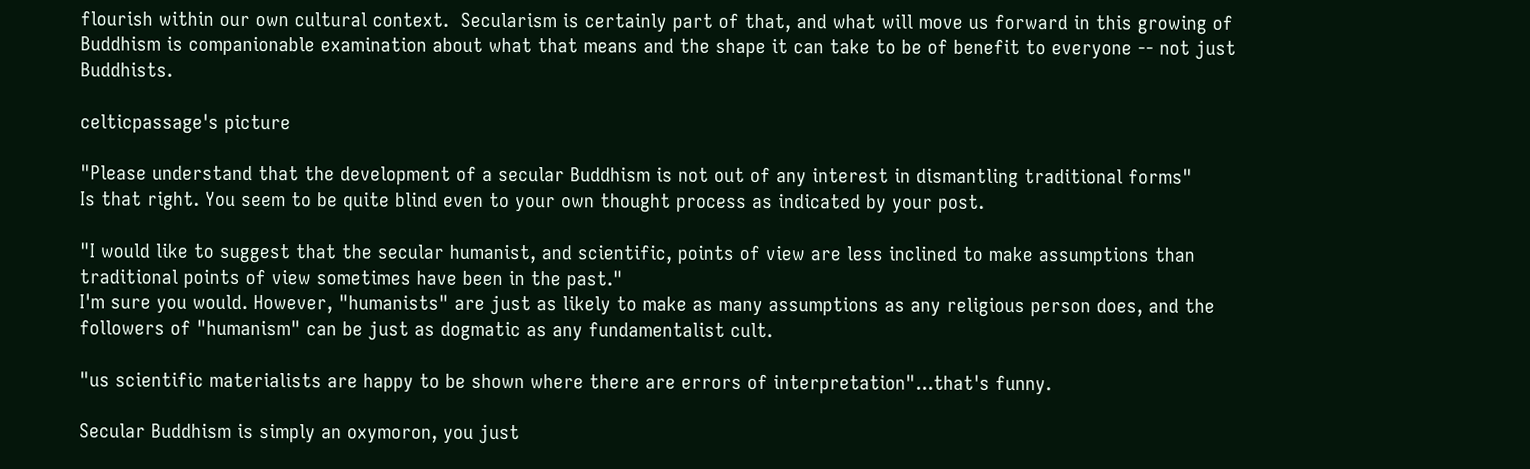flourish within our own cultural context.  Secularism is certainly part of that, and what will move us forward in this growing of Buddhism is companionable examination about what that means and the shape it can take to be of benefit to everyone -- not just Buddhists.

celticpassage's picture

"Please understand that the development of a secular Buddhism is not out of any interest in dismantling traditional forms"
Is that right. You seem to be quite blind even to your own thought process as indicated by your post.

"I would like to suggest that the secular humanist, and scientific, points of view are less inclined to make assumptions than traditional points of view sometimes have been in the past."
I'm sure you would. However, "humanists" are just as likely to make as many assumptions as any religious person does, and the followers of "humanism" can be just as dogmatic as any fundamentalist cult.

"us scientific materialists are happy to be shown where there are errors of interpretation"...that's funny.

Secular Buddhism is simply an oxymoron, you just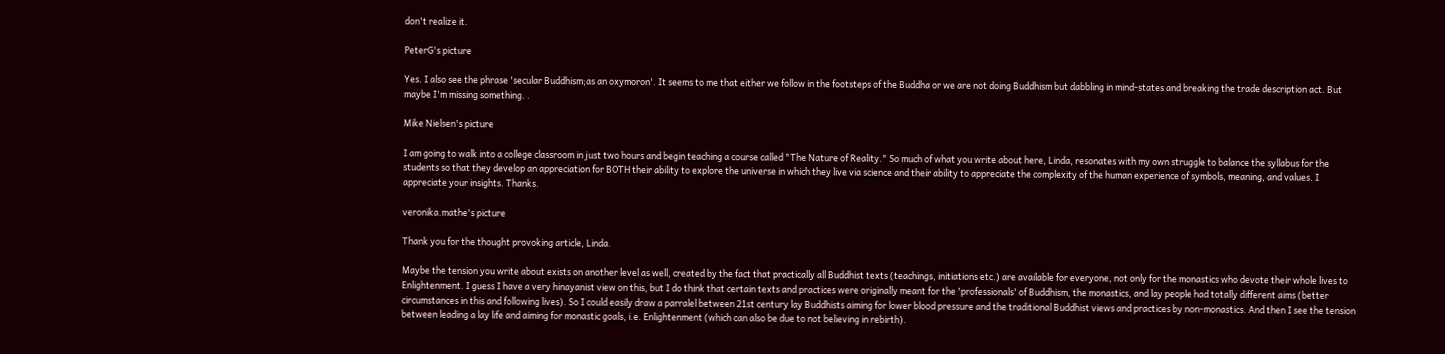don't realize it.

PeterG's picture

Yes. I also see the phrase 'secular Buddhism;as an oxymoron'. It seems to me that either we follow in the footsteps of the Buddha or we are not doing Buddhism but dabbling in mind-states and breaking the trade description act. But maybe I'm missing something. .

Mike Nielsen's picture

I am going to walk into a college classroom in just two hours and begin teaching a course called "The Nature of Reality." So much of what you write about here, Linda, resonates with my own struggle to balance the syllabus for the students so that they develop an appreciation for BOTH their ability to explore the universe in which they live via science and their ability to appreciate the complexity of the human experience of symbols, meaning, and values. I appreciate your insights. Thanks.

veronika.mathe's picture

Thank you for the thought provoking article, Linda.

Maybe the tension you write about exists on another level as well, created by the fact that practically all Buddhist texts (teachings, initiations etc.) are available for everyone, not only for the monastics who devote their whole lives to Enlightenment. I guess I have a very hinayanist view on this, but I do think that certain texts and practices were originally meant for the 'professionals' of Buddhism, the monastics, and lay people had totally different aims (better circumstances in this and following lives). So I could easily draw a parralel between 21st century lay Buddhists aiming for lower blood pressure and the traditional Buddhist views and practices by non-monastics. And then I see the tension between leading a lay life and aiming for monastic goals, i.e. Enlightenment (which can also be due to not believing in rebirth).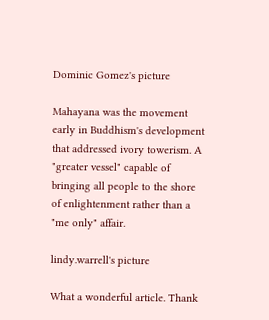Dominic Gomez's picture

Mahayana was the movement early in Buddhism's development that addressed ivory towerism. A "greater vessel" capable of bringing all people to the shore of enlightenment rather than a "me only" affair.

lindy.warrell's picture

What a wonderful article. Thank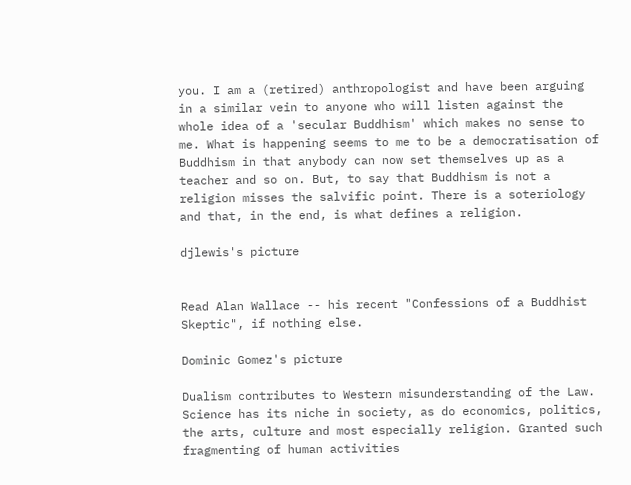you. I am a (retired) anthropologist and have been arguing in a similar vein to anyone who will listen against the whole idea of a 'secular Buddhism' which makes no sense to me. What is happening seems to me to be a democratisation of Buddhism in that anybody can now set themselves up as a teacher and so on. But, to say that Buddhism is not a religion misses the salvific point. There is a soteriology and that, in the end, is what defines a religion.

djlewis's picture


Read Alan Wallace -- his recent "Confessions of a Buddhist Skeptic", if nothing else.

Dominic Gomez's picture

Dualism contributes to Western misunderstanding of the Law. Science has its niche in society, as do economics, politics, the arts, culture and most especially religion. Granted such fragmenting of human activities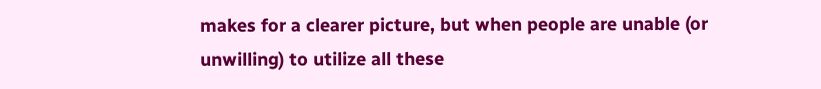makes for a clearer picture, but when people are unable (or unwilling) to utilize all these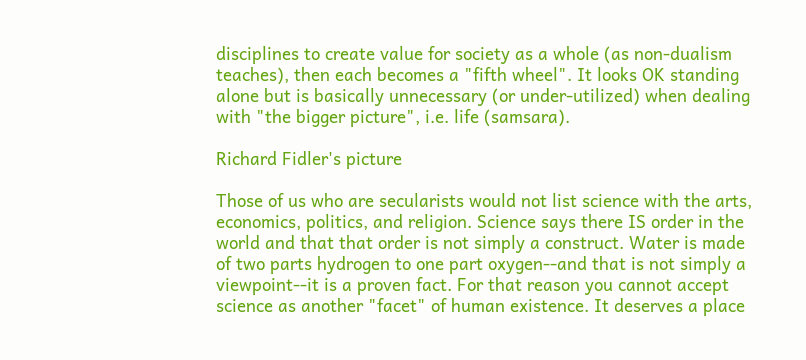disciplines to create value for society as a whole (as non-dualism teaches), then each becomes a "fifth wheel". It looks OK standing alone but is basically unnecessary (or under-utilized) when dealing with "the bigger picture", i.e. life (samsara).

Richard Fidler's picture

Those of us who are secularists would not list science with the arts, economics, politics, and religion. Science says there IS order in the world and that that order is not simply a construct. Water is made of two parts hydrogen to one part oxygen--and that is not simply a viewpoint--it is a proven fact. For that reason you cannot accept science as another "facet" of human existence. It deserves a place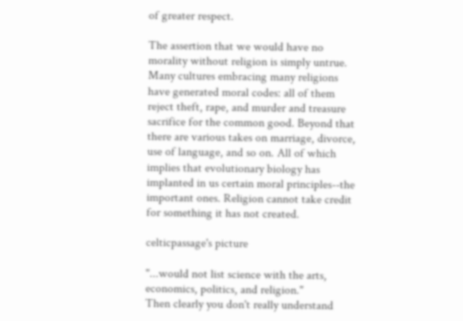of greater respect.

The assertion that we would have no morality without religion is simply untrue. Many cultures embracing many religions have generated moral codes: all of them reject theft, rape, and murder and treasure sacrifice for the common good. Beyond that there are various takes on marriage, divorce, use of language, and so on. All of which implies that evolutionary biology has implanted in us certain moral principles--the important ones. Religion cannot take credit for something it has not created.

celticpassage's picture

"...would not list science with the arts, economics, politics, and religion."
Then clearly you don't really understand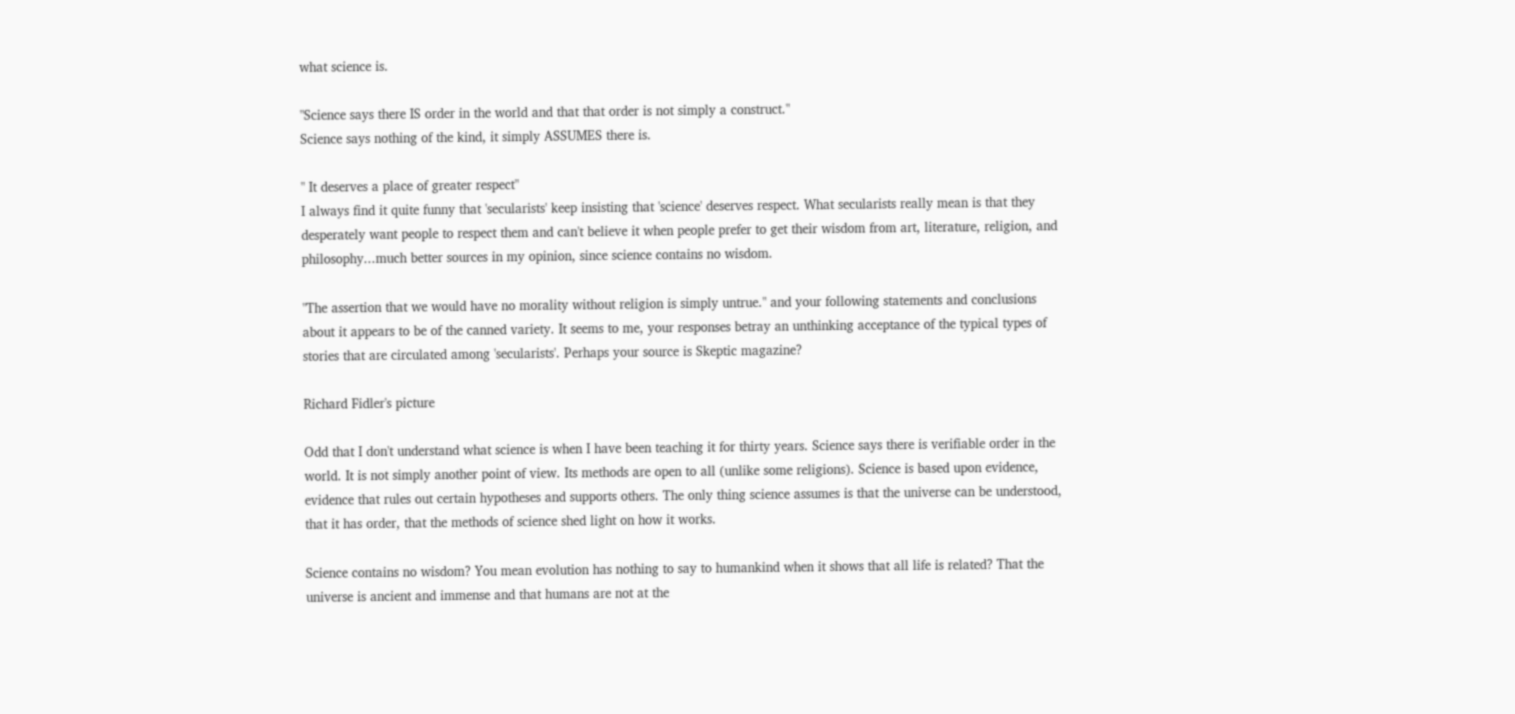what science is.

"Science says there IS order in the world and that that order is not simply a construct."
Science says nothing of the kind, it simply ASSUMES there is.

" It deserves a place of greater respect"
I always find it quite funny that 'secularists' keep insisting that 'science' deserves respect. What secularists really mean is that they desperately want people to respect them and can't believe it when people prefer to get their wisdom from art, literature, religion, and philosophy...much better sources in my opinion, since science contains no wisdom.

"The assertion that we would have no morality without religion is simply untrue." and your following statements and conclusions about it appears to be of the canned variety. It seems to me, your responses betray an unthinking acceptance of the typical types of stories that are circulated among 'secularists'. Perhaps your source is Skeptic magazine?

Richard Fidler's picture

Odd that I don't understand what science is when I have been teaching it for thirty years. Science says there is verifiable order in the world. It is not simply another point of view. Its methods are open to all (unlike some religions). Science is based upon evidence, evidence that rules out certain hypotheses and supports others. The only thing science assumes is that the universe can be understood, that it has order, that the methods of science shed light on how it works.

Science contains no wisdom? You mean evolution has nothing to say to humankind when it shows that all life is related? That the universe is ancient and immense and that humans are not at the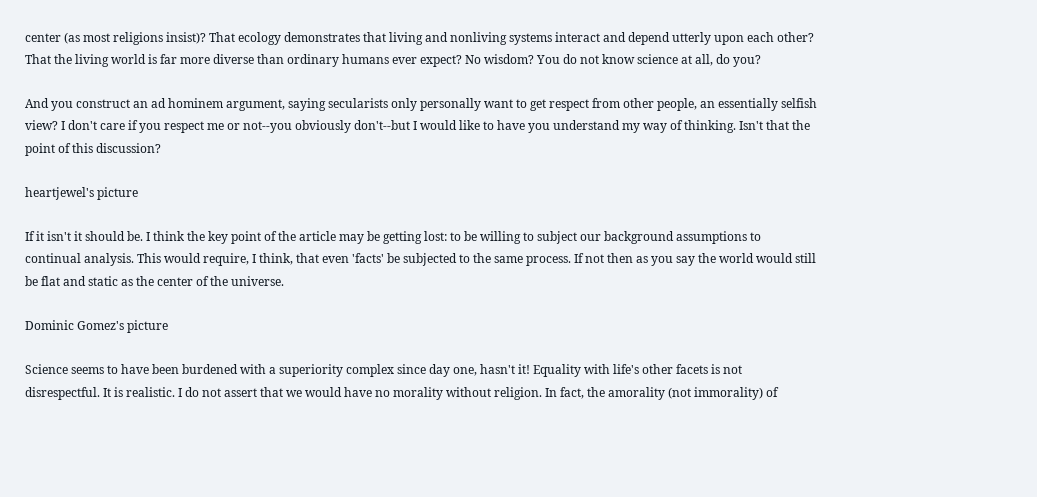center (as most religions insist)? That ecology demonstrates that living and nonliving systems interact and depend utterly upon each other? That the living world is far more diverse than ordinary humans ever expect? No wisdom? You do not know science at all, do you?

And you construct an ad hominem argument, saying secularists only personally want to get respect from other people, an essentially selfish view? I don't care if you respect me or not--you obviously don't--but I would like to have you understand my way of thinking. Isn't that the point of this discussion?

heartjewel's picture

If it isn't it should be. I think the key point of the article may be getting lost: to be willing to subject our background assumptions to continual analysis. This would require, I think, that even 'facts' be subjected to the same process. If not then as you say the world would still be flat and static as the center of the universe.

Dominic Gomez's picture

Science seems to have been burdened with a superiority complex since day one, hasn't it! Equality with life's other facets is not disrespectful. It is realistic. I do not assert that we would have no morality without religion. In fact, the amorality (not immorality) of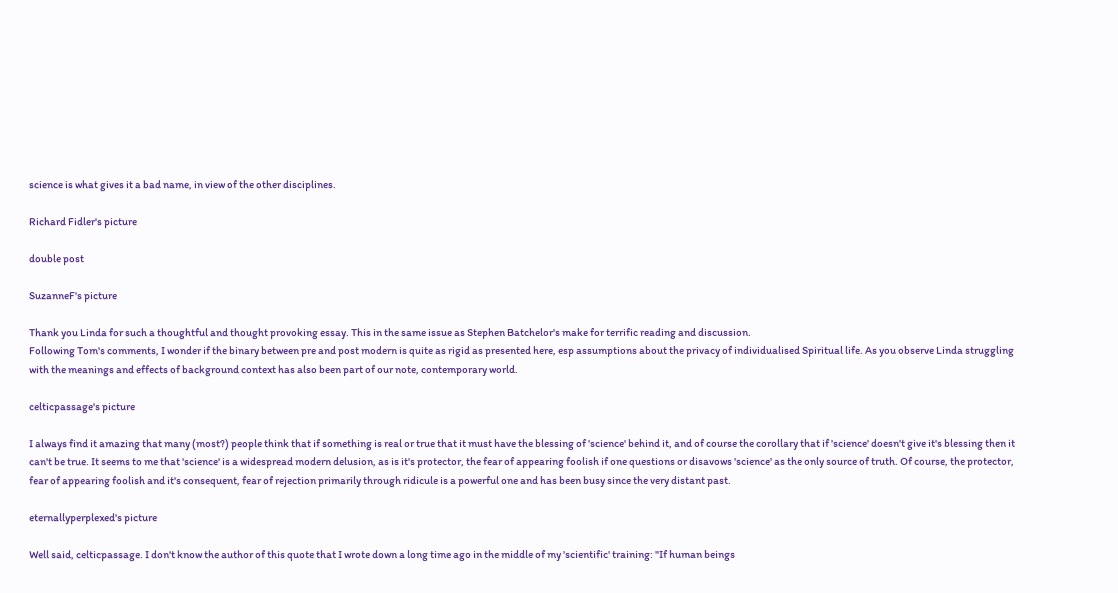science is what gives it a bad name, in view of the other disciplines.

Richard Fidler's picture

double post

SuzanneF's picture

Thank you Linda for such a thoughtful and thought provoking essay. This in the same issue as Stephen Batchelor's make for terrific reading and discussion.
Following Tom's comments, I wonder if the binary between pre and post modern is quite as rigid as presented here, esp assumptions about the privacy of individualised Spiritual life. As you observe Linda struggling with the meanings and effects of background context has also been part of our note, contemporary world.

celticpassage's picture

I always find it amazing that many (most?) people think that if something is real or true that it must have the blessing of 'science' behind it, and of course the corollary that if 'science' doesn't give it's blessing then it can't be true. It seems to me that 'science' is a widespread modern delusion, as is it's protector, the fear of appearing foolish if one questions or disavows 'science' as the only source of truth. Of course, the protector, fear of appearing foolish and it's consequent, fear of rejection primarily through ridicule is a powerful one and has been busy since the very distant past.

eternallyperplexed's picture

Well said, celticpassage. I don't know the author of this quote that I wrote down a long time ago in the middle of my 'scientific' training: "If human beings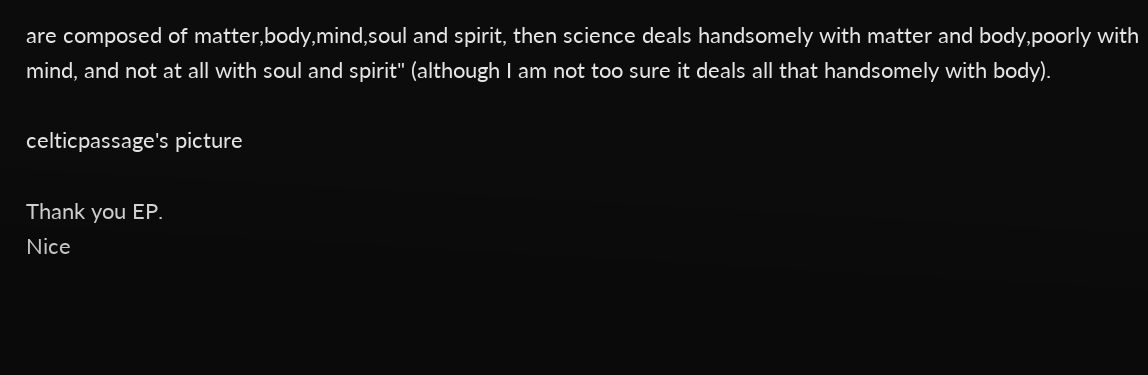are composed of matter,body,mind,soul and spirit, then science deals handsomely with matter and body,poorly with mind, and not at all with soul and spirit" (although I am not too sure it deals all that handsomely with body).

celticpassage's picture

Thank you EP.
Nice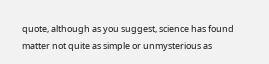quote, although as you suggest, science has found matter not quite as simple or unmysterious as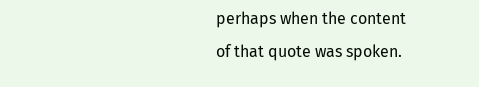perhaps when the content of that quote was spoken.